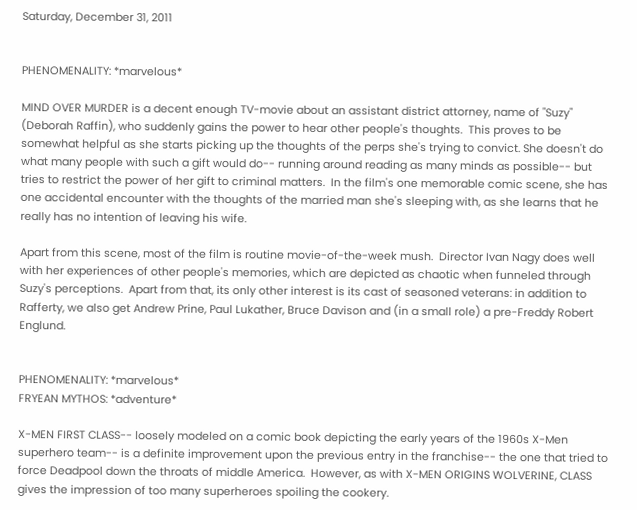Saturday, December 31, 2011


PHENOMENALITY: *marvelous*

MIND OVER MURDER is a decent enough TV-movie about an assistant district attorney, name of "Suzy" (Deborah Raffin), who suddenly gains the power to hear other people's thoughts.  This proves to be somewhat helpful as she starts picking up the thoughts of the perps she's trying to convict. She doesn't do what many people with such a gift would do-- running around reading as many minds as possible-- but tries to restrict the power of her gift to criminal matters.  In the film's one memorable comic scene, she has one accidental encounter with the thoughts of the married man she's sleeping with, as she learns that he really has no intention of leaving his wife.

Apart from this scene, most of the film is routine movie-of-the-week mush.  Director Ivan Nagy does well with her experiences of other people's memories, which are depicted as chaotic when funneled through Suzy's perceptions.  Apart from that, its only other interest is its cast of seasoned veterans: in addition to Rafferty, we also get Andrew Prine, Paul Lukather, Bruce Davison and (in a small role) a pre-Freddy Robert Englund.


PHENOMENALITY: *marvelous*
FRYEAN MYTHOS: *adventure*

X-MEN FIRST CLASS-- loosely modeled on a comic book depicting the early years of the 1960s X-Men superhero team-- is a definite improvement upon the previous entry in the franchise-- the one that tried to force Deadpool down the throats of middle America.  However, as with X-MEN ORIGINS WOLVERINE, CLASS gives the impression of too many superheroes spoiling the cookery.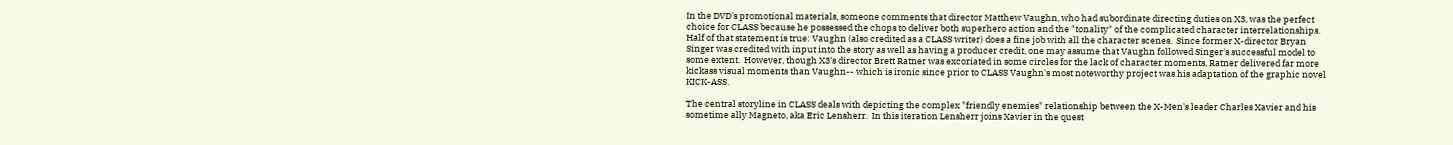In the DVD's promotional materials, someone comments that director Matthew Vaughn, who had subordinate directing duties on X3, was the perfect choice for CLASS because he possessed the chops to deliver both superhero action and the "tonality" of the complicated character interrelationships.  Half of that statement is true: Vaughn (also credited as a CLASS writer) does a fine job with all the character scenes.  Since former X-director Bryan Singer was credited with input into the story as well as having a producer credit, one may assume that Vaughn followed Singer's successful model to some extent.  However, though X3's director Brett Ratner was excoriated in some circles for the lack of character moments, Ratner delivered far more kickass visual moments than Vaughn-- which is ironic since prior to CLASS Vaughn's most noteworthy project was his adaptation of the graphic novel KICK-ASS.

The central storyline in CLASS deals with depicting the complex "friendly enemies" relationship between the X-Men's leader Charles Xavier and his sometime ally Magneto, aka Eric Lensherr.  In this iteration Lensherr joins Xavier in the quest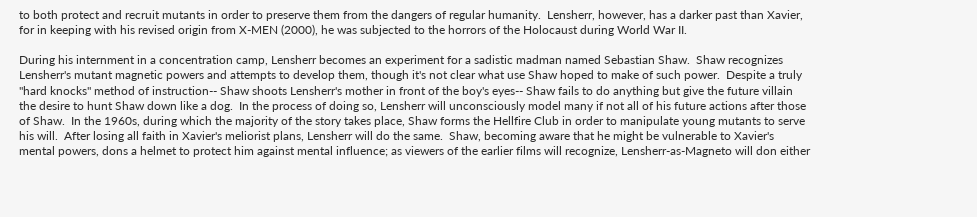to both protect and recruit mutants in order to preserve them from the dangers of regular humanity.  Lensherr, however, has a darker past than Xavier, for in keeping with his revised origin from X-MEN (2000), he was subjected to the horrors of the Holocaust during World War II.

During his internment in a concentration camp, Lensherr becomes an experiment for a sadistic madman named Sebastian Shaw.  Shaw recognizes Lensherr's mutant magnetic powers and attempts to develop them, though it's not clear what use Shaw hoped to make of such power.  Despite a truly "hard knocks" method of instruction-- Shaw shoots Lensherr's mother in front of the boy's eyes-- Shaw fails to do anything but give the future villain the desire to hunt Shaw down like a dog.  In the process of doing so, Lensherr will unconsciously model many if not all of his future actions after those of Shaw.  In the 1960s, during which the majority of the story takes place, Shaw forms the Hellfire Club in order to manipulate young mutants to serve his will.  After losing all faith in Xavier's meliorist plans, Lensherr will do the same.  Shaw, becoming aware that he might be vulnerable to Xavier's mental powers, dons a helmet to protect him against mental influence; as viewers of the earlier films will recognize, Lensherr-as-Magneto will don either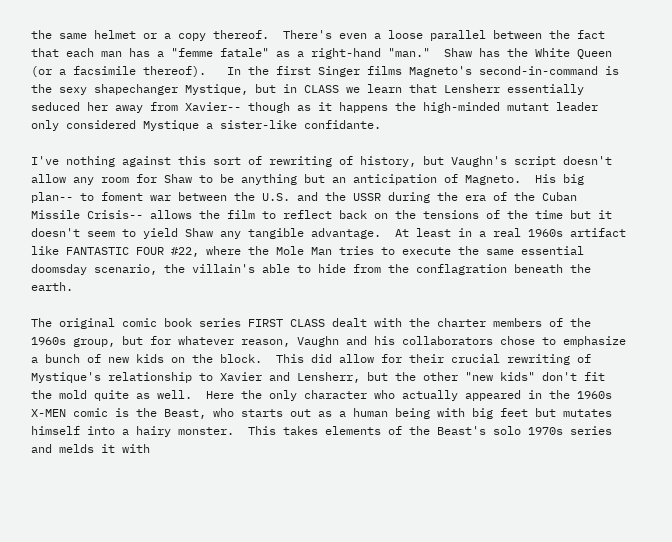the same helmet or a copy thereof.  There's even a loose parallel between the fact that each man has a "femme fatale" as a right-hand "man."  Shaw has the White Queen (or a facsimile thereof).   In the first Singer films Magneto's second-in-command is the sexy shapechanger Mystique, but in CLASS we learn that Lensherr essentially seduced her away from Xavier-- though as it happens the high-minded mutant leader only considered Mystique a sister-like confidante.

I've nothing against this sort of rewriting of history, but Vaughn's script doesn't allow any room for Shaw to be anything but an anticipation of Magneto.  His big plan-- to foment war between the U.S. and the USSR during the era of the Cuban Missile Crisis-- allows the film to reflect back on the tensions of the time but it doesn't seem to yield Shaw any tangible advantage.  At least in a real 1960s artifact like FANTASTIC FOUR #22, where the Mole Man tries to execute the same essential doomsday scenario, the villain's able to hide from the conflagration beneath the earth.

The original comic book series FIRST CLASS dealt with the charter members of the 1960s group, but for whatever reason, Vaughn and his collaborators chose to emphasize a bunch of new kids on the block.  This did allow for their crucial rewriting of Mystique's relationship to Xavier and Lensherr, but the other "new kids" don't fit the mold quite as well.  Here the only character who actually appeared in the 1960s X-MEN comic is the Beast, who starts out as a human being with big feet but mutates himself into a hairy monster.  This takes elements of the Beast's solo 1970s series and melds it with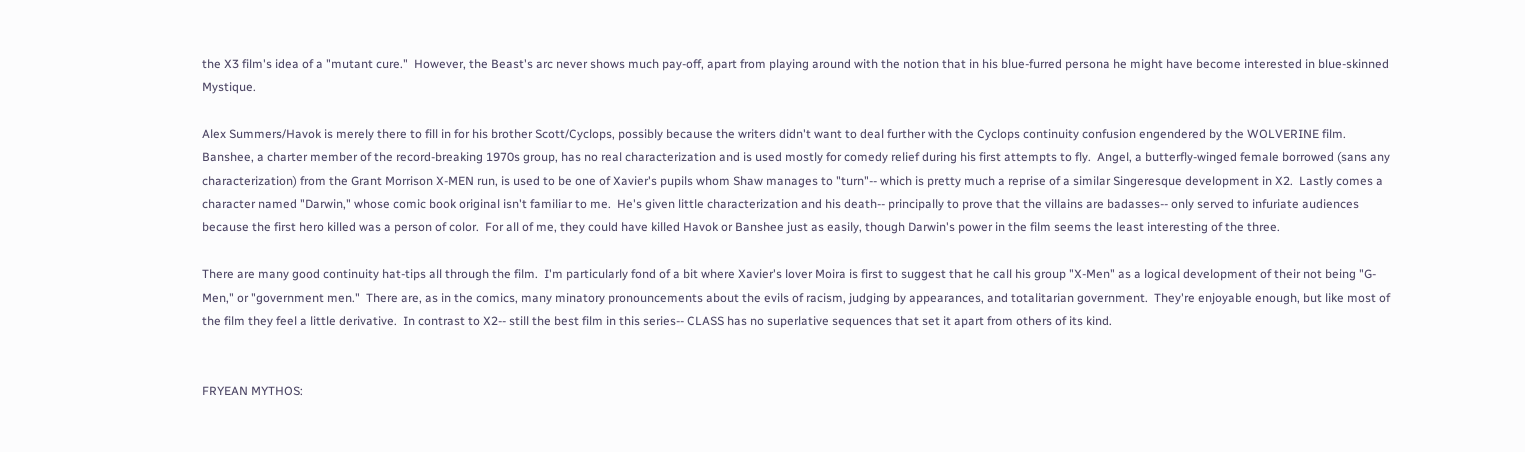the X3 film's idea of a "mutant cure."  However, the Beast's arc never shows much pay-off, apart from playing around with the notion that in his blue-furred persona he might have become interested in blue-skinned Mystique.

Alex Summers/Havok is merely there to fill in for his brother Scott/Cyclops, possibly because the writers didn't want to deal further with the Cyclops continuity confusion engendered by the WOLVERINE film.  Banshee, a charter member of the record-breaking 1970s group, has no real characterization and is used mostly for comedy relief during his first attempts to fly.  Angel, a butterfly-winged female borrowed (sans any characterization) from the Grant Morrison X-MEN run, is used to be one of Xavier's pupils whom Shaw manages to "turn"-- which is pretty much a reprise of a similar Singeresque development in X2.  Lastly comes a character named "Darwin," whose comic book original isn't familiar to me.  He's given little characterization and his death-- principally to prove that the villains are badasses-- only served to infuriate audiences because the first hero killed was a person of color.  For all of me, they could have killed Havok or Banshee just as easily, though Darwin's power in the film seems the least interesting of the three.

There are many good continuity hat-tips all through the film.  I'm particularly fond of a bit where Xavier's lover Moira is first to suggest that he call his group "X-Men" as a logical development of their not being "G-Men," or "government men."  There are, as in the comics, many minatory pronouncements about the evils of racism, judging by appearances, and totalitarian government.  They're enjoyable enough, but like most of the film they feel a little derivative.  In contrast to X2-- still the best film in this series-- CLASS has no superlative sequences that set it apart from others of its kind.


FRYEAN MYTHOS: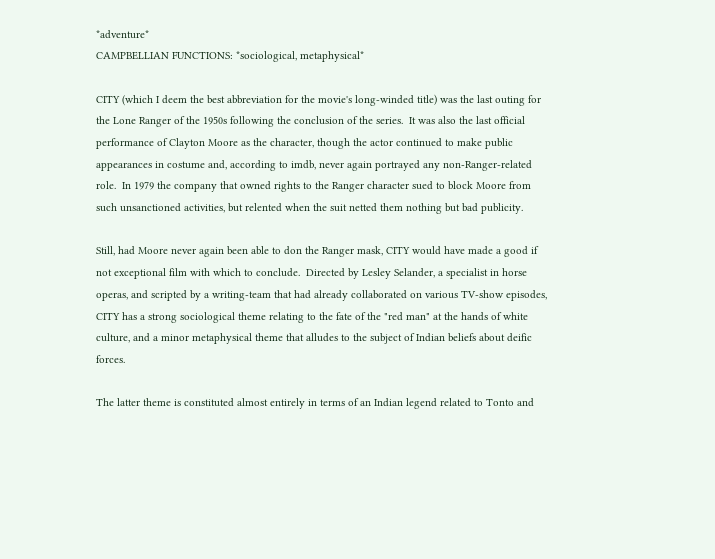*adventure*
CAMPBELLIAN FUNCTIONS: *sociological, metaphysical*

CITY (which I deem the best abbreviation for the movie's long-winded title) was the last outing for the Lone Ranger of the 1950s following the conclusion of the series.  It was also the last official performance of Clayton Moore as the character, though the actor continued to make public appearances in costume and, according to imdb, never again portrayed any non-Ranger-related role.  In 1979 the company that owned rights to the Ranger character sued to block Moore from such unsanctioned activities, but relented when the suit netted them nothing but bad publicity.

Still, had Moore never again been able to don the Ranger mask, CITY would have made a good if not exceptional film with which to conclude.  Directed by Lesley Selander, a specialist in horse operas, and scripted by a writing-team that had already collaborated on various TV-show episodes, CITY has a strong sociological theme relating to the fate of the "red man" at the hands of white culture, and a minor metaphysical theme that alludes to the subject of Indian beliefs about deific forces.

The latter theme is constituted almost entirely in terms of an Indian legend related to Tonto and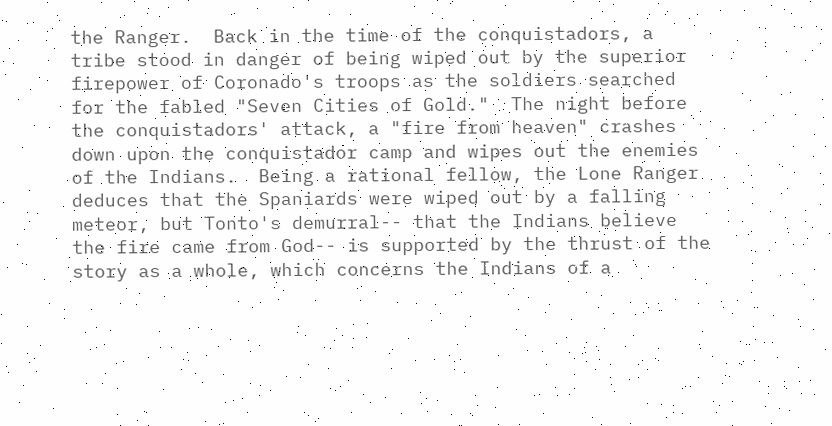the Ranger.  Back in the time of the conquistadors, a tribe stood in danger of being wiped out by the superior firepower of Coronado's troops as the soldiers searched for the fabled "Seven Cities of Gold."  The night before the conquistadors' attack, a "fire from heaven" crashes down upon the conquistador camp and wipes out the enemies of the Indians.  Being a rational fellow, the Lone Ranger deduces that the Spaniards were wiped out by a falling meteor, but Tonto's demurral-- that the Indians believe the fire came from God-- is supported by the thrust of the story as a whole, which concerns the Indians of a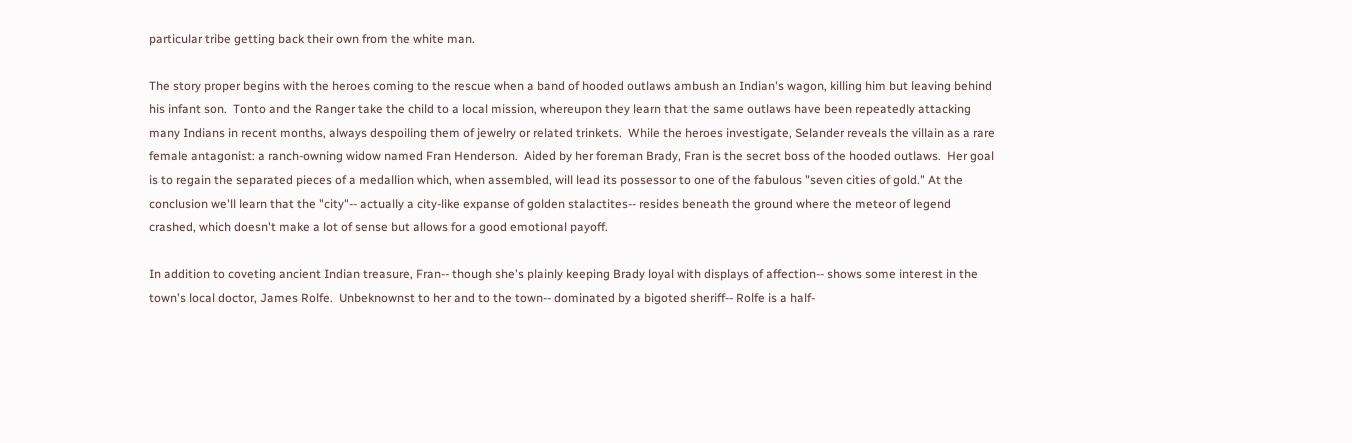particular tribe getting back their own from the white man.

The story proper begins with the heroes coming to the rescue when a band of hooded outlaws ambush an Indian's wagon, killing him but leaving behind his infant son.  Tonto and the Ranger take the child to a local mission, whereupon they learn that the same outlaws have been repeatedly attacking many Indians in recent months, always despoiling them of jewelry or related trinkets.  While the heroes investigate, Selander reveals the villain as a rare female antagonist: a ranch-owning widow named Fran Henderson.  Aided by her foreman Brady, Fran is the secret boss of the hooded outlaws.  Her goal is to regain the separated pieces of a medallion which, when assembled, will lead its possessor to one of the fabulous "seven cities of gold." At the conclusion we'll learn that the "city"-- actually a city-like expanse of golden stalactites-- resides beneath the ground where the meteor of legend crashed, which doesn't make a lot of sense but allows for a good emotional payoff.

In addition to coveting ancient Indian treasure, Fran-- though she's plainly keeping Brady loyal with displays of affection-- shows some interest in the town's local doctor, James Rolfe.  Unbeknownst to her and to the town-- dominated by a bigoted sheriff-- Rolfe is a half-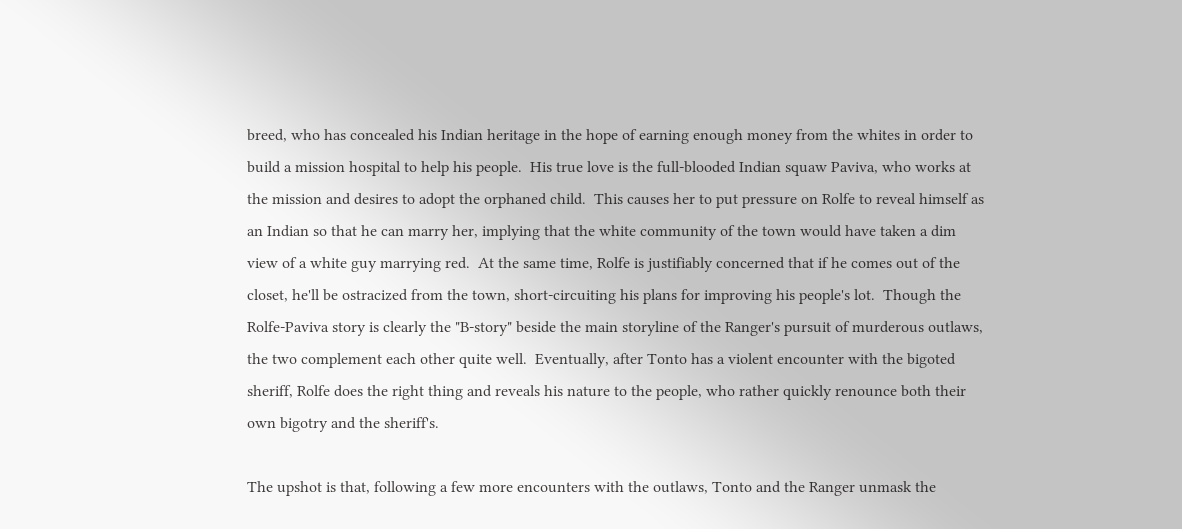breed, who has concealed his Indian heritage in the hope of earning enough money from the whites in order to build a mission hospital to help his people.  His true love is the full-blooded Indian squaw Paviva, who works at the mission and desires to adopt the orphaned child.  This causes her to put pressure on Rolfe to reveal himself as an Indian so that he can marry her, implying that the white community of the town would have taken a dim view of a white guy marrying red.  At the same time, Rolfe is justifiably concerned that if he comes out of the closet, he'll be ostracized from the town, short-circuiting his plans for improving his people's lot.  Though the Rolfe-Paviva story is clearly the "B-story" beside the main storyline of the Ranger's pursuit of murderous outlaws, the two complement each other quite well.  Eventually, after Tonto has a violent encounter with the bigoted sheriff, Rolfe does the right thing and reveals his nature to the people, who rather quickly renounce both their own bigotry and the sheriff's.

The upshot is that, following a few more encounters with the outlaws, Tonto and the Ranger unmask the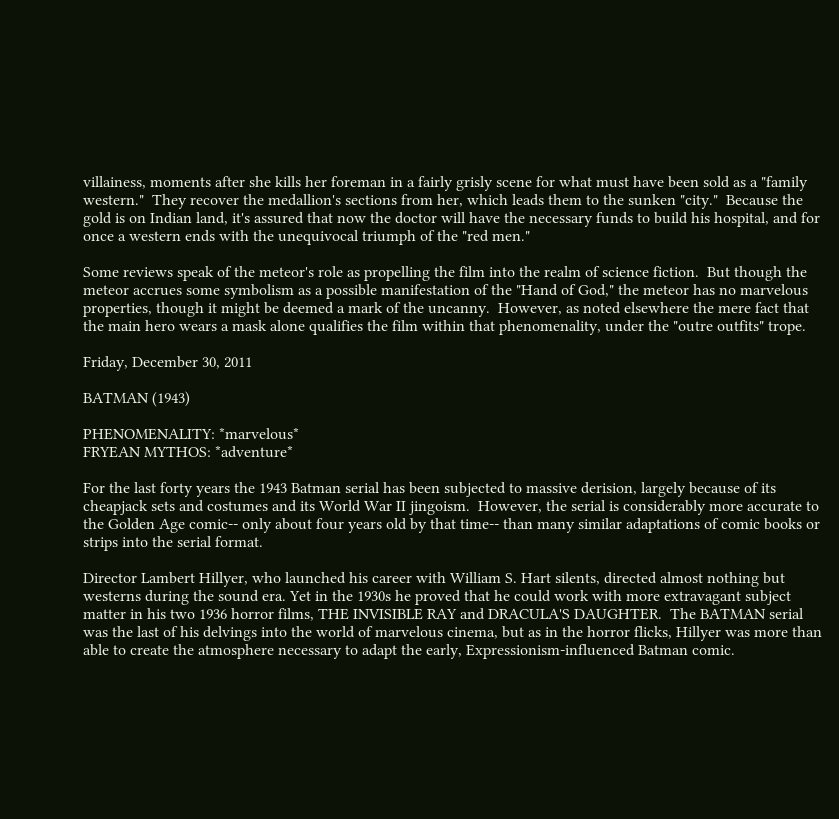villainess, moments after she kills her foreman in a fairly grisly scene for what must have been sold as a "family western."  They recover the medallion's sections from her, which leads them to the sunken "city."  Because the gold is on Indian land, it's assured that now the doctor will have the necessary funds to build his hospital, and for once a western ends with the unequivocal triumph of the "red men."

Some reviews speak of the meteor's role as propelling the film into the realm of science fiction.  But though the meteor accrues some symbolism as a possible manifestation of the "Hand of God," the meteor has no marvelous properties, though it might be deemed a mark of the uncanny.  However, as noted elsewhere the mere fact that the main hero wears a mask alone qualifies the film within that phenomenality, under the "outre outfits" trope.

Friday, December 30, 2011

BATMAN (1943)

PHENOMENALITY: *marvelous*
FRYEAN MYTHOS: *adventure*

For the last forty years the 1943 Batman serial has been subjected to massive derision, largely because of its cheapjack sets and costumes and its World War II jingoism.  However, the serial is considerably more accurate to the Golden Age comic-- only about four years old by that time-- than many similar adaptations of comic books or strips into the serial format.

Director Lambert Hillyer, who launched his career with William S. Hart silents, directed almost nothing but westerns during the sound era. Yet in the 1930s he proved that he could work with more extravagant subject matter in his two 1936 horror films, THE INVISIBLE RAY and DRACULA'S DAUGHTER.  The BATMAN serial was the last of his delvings into the world of marvelous cinema, but as in the horror flicks, Hillyer was more than able to create the atmosphere necessary to adapt the early, Expressionism-influenced Batman comic.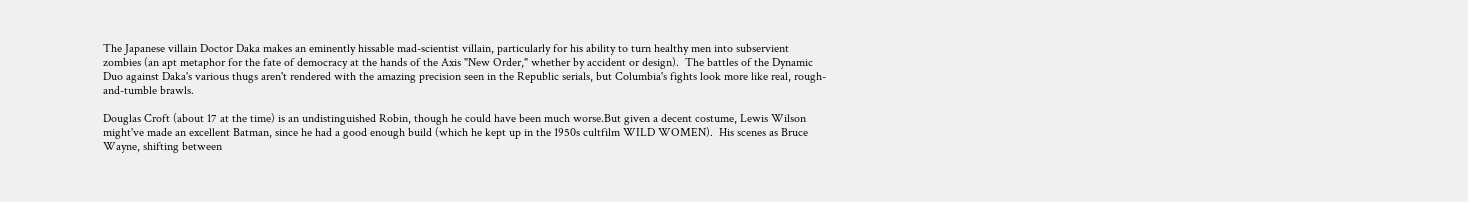The Japanese villain Doctor Daka makes an eminently hissable mad-scientist villain, particularly for his ability to turn healthy men into subservient zombies (an apt metaphor for the fate of democracy at the hands of the Axis "New Order," whether by accident or design).  The battles of the Dynamic Duo against Daka's various thugs aren't rendered with the amazing precision seen in the Republic serials, but Columbia's fights look more like real, rough-and-tumble brawls.

Douglas Croft (about 17 at the time) is an undistinguished Robin, though he could have been much worse.But given a decent costume, Lewis Wilson might've made an excellent Batman, since he had a good enough build (which he kept up in the 1950s cultfilm WILD WOMEN).  His scenes as Bruce Wayne, shifting between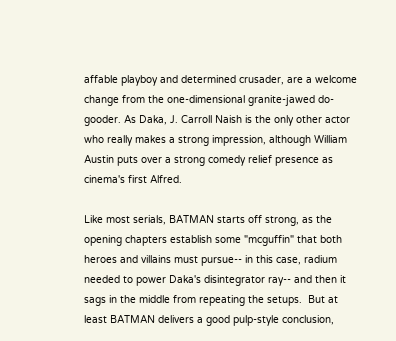affable playboy and determined crusader, are a welcome change from the one-dimensional granite-jawed do-gooder. As Daka, J. Carroll Naish is the only other actor who really makes a strong impression, although William Austin puts over a strong comedy relief presence as cinema's first Alfred.

Like most serials, BATMAN starts off strong, as the opening chapters establish some "mcguffin" that both heroes and villains must pursue-- in this case, radium needed to power Daka's disintegrator ray-- and then it sags in the middle from repeating the setups.  But at least BATMAN delivers a good pulp-style conclusion,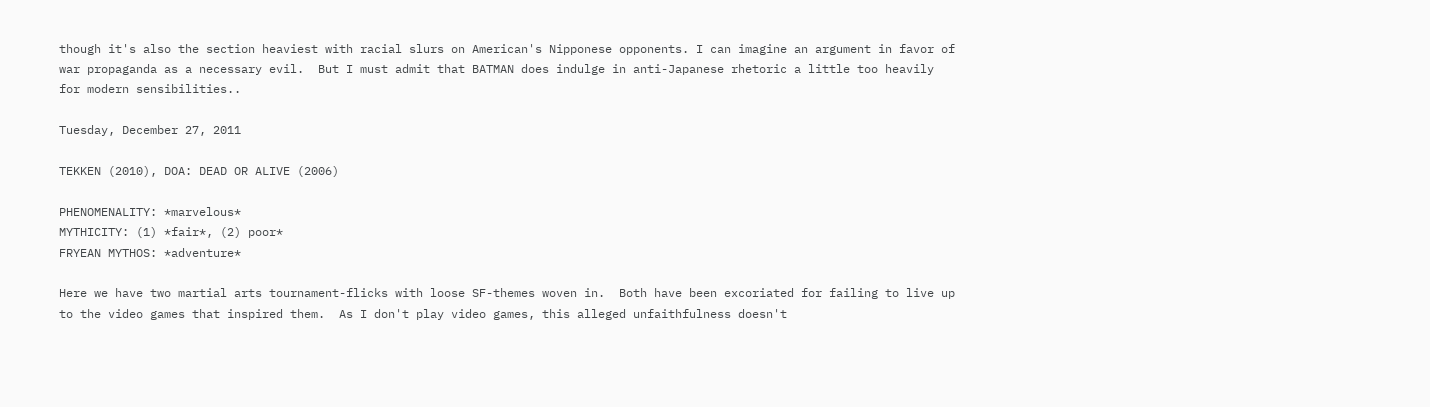though it's also the section heaviest with racial slurs on American's Nipponese opponents. I can imagine an argument in favor of war propaganda as a necessary evil.  But I must admit that BATMAN does indulge in anti-Japanese rhetoric a little too heavily for modern sensibilities..

Tuesday, December 27, 2011

TEKKEN (2010), DOA: DEAD OR ALIVE (2006)

PHENOMENALITY: *marvelous*
MYTHICITY: (1) *fair*, (2) poor*
FRYEAN MYTHOS: *adventure*

Here we have two martial arts tournament-flicks with loose SF-themes woven in.  Both have been excoriated for failing to live up to the video games that inspired them.  As I don't play video games, this alleged unfaithfulness doesn't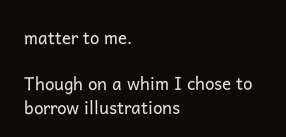matter to me.

Though on a whim I chose to borrow illustrations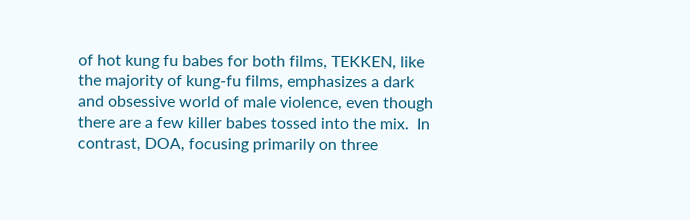of hot kung fu babes for both films, TEKKEN, like the majority of kung-fu films, emphasizes a dark and obsessive world of male violence, even though there are a few killer babes tossed into the mix.  In contrast, DOA, focusing primarily on three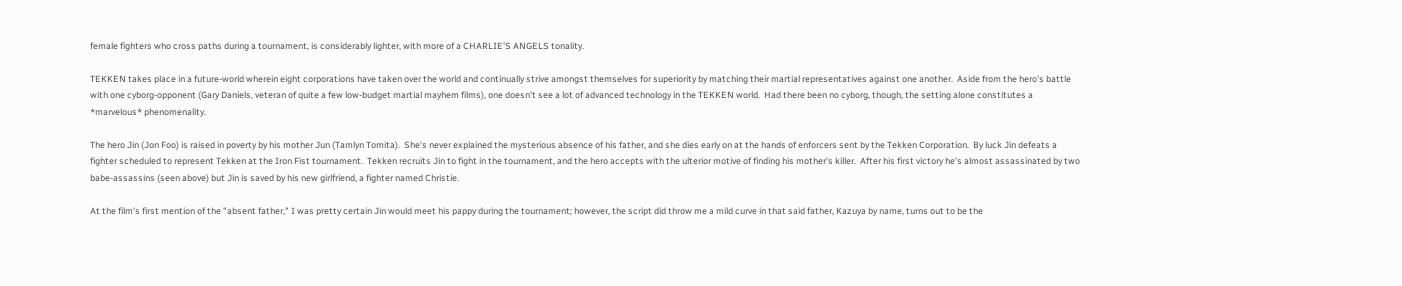female fighters who cross paths during a tournament, is considerably lighter, with more of a CHARLIE'S ANGELS tonality.

TEKKEN takes place in a future-world wherein eight corporations have taken over the world and continually strive amongst themselves for superiority by matching their martial representatives against one another.  Aside from the hero's battle with one cyborg-opponent (Gary Daniels, veteran of quite a few low-budget martial mayhem films), one doesn't see a lot of advanced technology in the TEKKEN world.  Had there been no cyborg, though, the setting alone constitutes a *marvelous* phenomenality.

The hero Jin (Jon Foo) is raised in poverty by his mother Jun (Tamlyn Tomita).  She's never explained the mysterious absence of his father, and she dies early on at the hands of enforcers sent by the Tekken Corporation.  By luck Jin defeats a fighter scheduled to represent Tekken at the Iron Fist tournament.  Tekken recruits Jin to fight in the tournament, and the hero accepts with the ulterior motive of finding his mother's killer.  After his first victory he's almost assassinated by two babe-assassins (seen above) but Jin is saved by his new girlfriend, a fighter named Christie.

At the film's first mention of the "absent father," I was pretty certain Jin would meet his pappy during the tournament; however, the script did throw me a mild curve in that said father, Kazuya by name, turns out to be the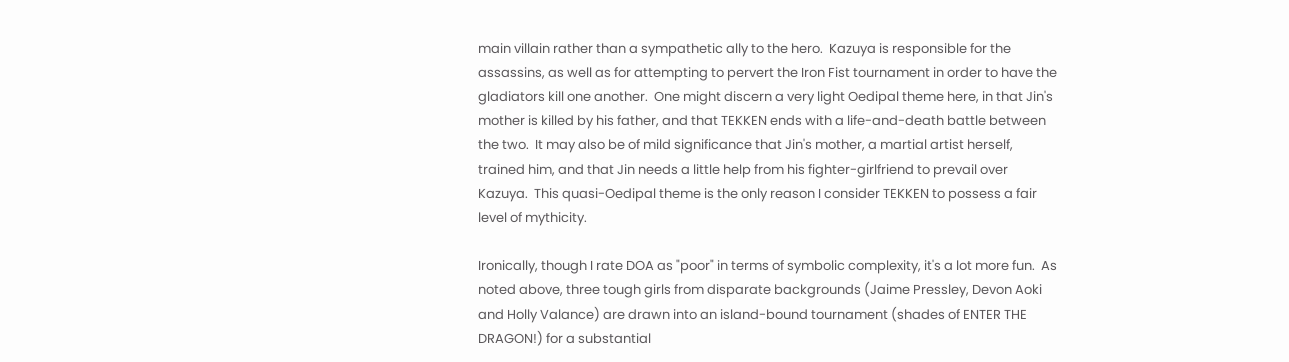main villain rather than a sympathetic ally to the hero.  Kazuya is responsible for the assassins, as well as for attempting to pervert the Iron Fist tournament in order to have the gladiators kill one another.  One might discern a very light Oedipal theme here, in that Jin's mother is killed by his father, and that TEKKEN ends with a life-and-death battle between the two.  It may also be of mild significance that Jin's mother, a martial artist herself, trained him, and that Jin needs a little help from his fighter-girlfriend to prevail over Kazuya.  This quasi-Oedipal theme is the only reason I consider TEKKEN to possess a fair level of mythicity.

Ironically, though I rate DOA as "poor" in terms of symbolic complexity, it's a lot more fun.  As noted above, three tough girls from disparate backgrounds (Jaime Pressley, Devon Aoki and Holly Valance) are drawn into an island-bound tournament (shades of ENTER THE DRAGON!) for a substantial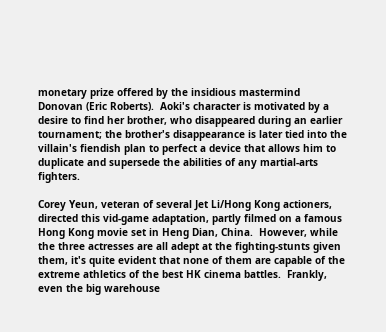monetary prize offered by the insidious mastermind Donovan (Eric Roberts).  Aoki's character is motivated by a desire to find her brother, who disappeared during an earlier tournament; the brother's disappearance is later tied into the villain's fiendish plan to perfect a device that allows him to duplicate and supersede the abilities of any martial-arts fighters.

Corey Yeun, veteran of several Jet Li/Hong Kong actioners, directed this vid-game adaptation, partly filmed on a famous Hong Kong movie set in Heng Dian, China.  However, while the three actresses are all adept at the fighting-stunts given them, it's quite evident that none of them are capable of the extreme athletics of the best HK cinema battles.  Frankly, even the big warehouse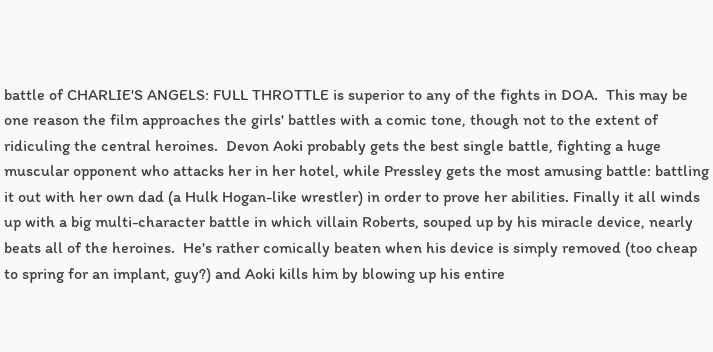battle of CHARLIE'S ANGELS: FULL THROTTLE is superior to any of the fights in DOA.  This may be one reason the film approaches the girls' battles with a comic tone, though not to the extent of ridiculing the central heroines.  Devon Aoki probably gets the best single battle, fighting a huge muscular opponent who attacks her in her hotel, while Pressley gets the most amusing battle: battling it out with her own dad (a Hulk Hogan-like wrestler) in order to prove her abilities. Finally it all winds up with a big multi-character battle in which villain Roberts, souped up by his miracle device, nearly beats all of the heroines.  He's rather comically beaten when his device is simply removed (too cheap to spring for an implant, guy?) and Aoki kills him by blowing up his entire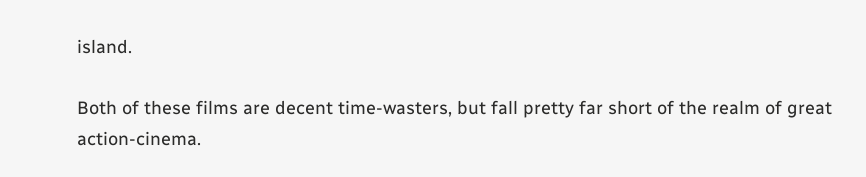island.

Both of these films are decent time-wasters, but fall pretty far short of the realm of great action-cinema.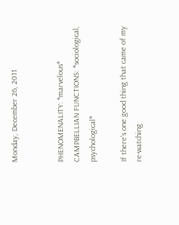Monday, December 26, 2011


PHENOMENALITY: *marvelous*
CAMPBELLIAN FUNCTIONS: *sociological, psychological*

If there's one good thing that came of my re-watching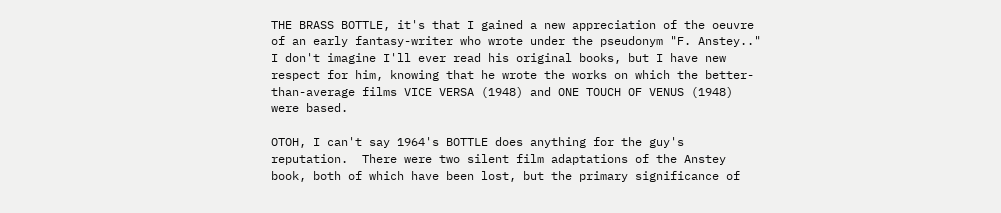THE BRASS BOTTLE, it's that I gained a new appreciation of the oeuvre of an early fantasy-writer who wrote under the pseudonym "F. Anstey.."  I don't imagine I'll ever read his original books, but I have new respect for him, knowing that he wrote the works on which the better-than-average films VICE VERSA (1948) and ONE TOUCH OF VENUS (1948) were based.

OTOH, I can't say 1964's BOTTLE does anything for the guy's reputation.  There were two silent film adaptations of the Anstey book, both of which have been lost, but the primary significance of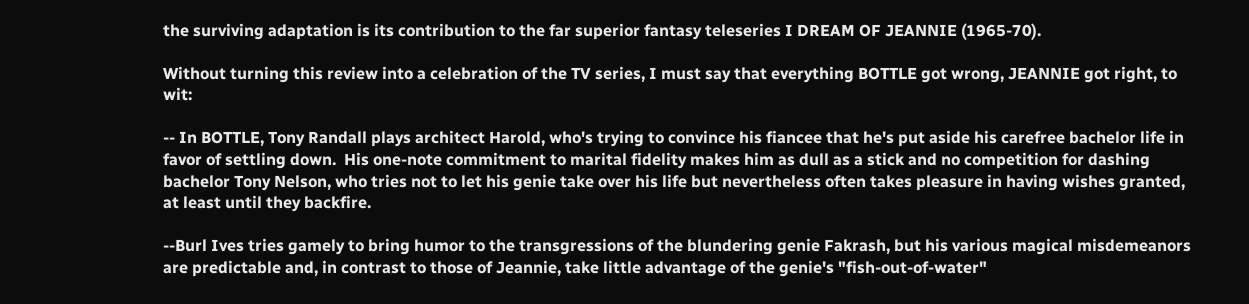the surviving adaptation is its contribution to the far superior fantasy teleseries I DREAM OF JEANNIE (1965-70).

Without turning this review into a celebration of the TV series, I must say that everything BOTTLE got wrong, JEANNIE got right, to wit:

-- In BOTTLE, Tony Randall plays architect Harold, who's trying to convince his fiancee that he's put aside his carefree bachelor life in favor of settling down.  His one-note commitment to marital fidelity makes him as dull as a stick and no competition for dashing bachelor Tony Nelson, who tries not to let his genie take over his life but nevertheless often takes pleasure in having wishes granted, at least until they backfire.

--Burl Ives tries gamely to bring humor to the transgressions of the blundering genie Fakrash, but his various magical misdemeanors are predictable and, in contrast to those of Jeannie, take little advantage of the genie's "fish-out-of-water"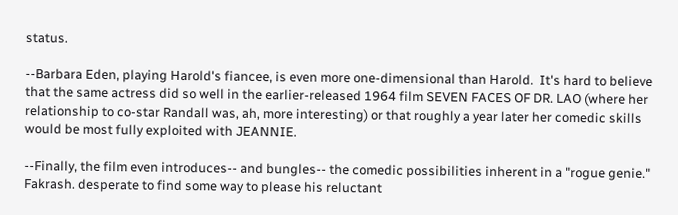status.

--Barbara Eden, playing Harold's fiancee, is even more one-dimensional than Harold.  It's hard to believe that the same actress did so well in the earlier-released 1964 film SEVEN FACES OF DR. LAO (where her relationship to co-star Randall was, ah, more interesting) or that roughly a year later her comedic skills would be most fully exploited with JEANNIE.

--Finally, the film even introduces-- and bungles-- the comedic possibilities inherent in a "rogue genie."  Fakrash. desperate to find some way to please his reluctant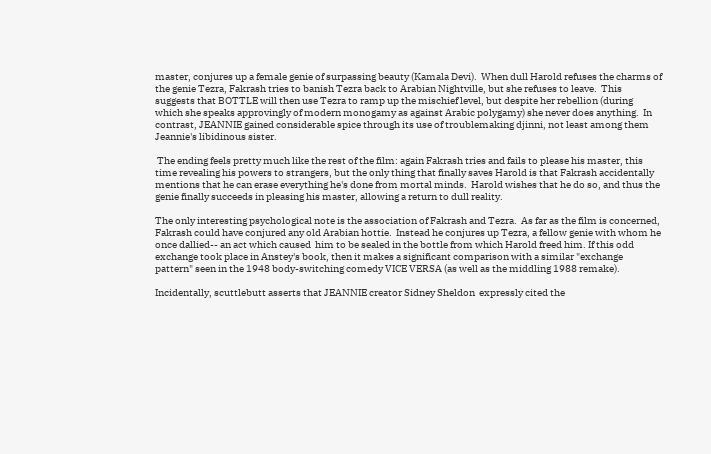master, conjures up a female genie of surpassing beauty (Kamala Devi).  When dull Harold refuses the charms of the genie Tezra, Fakrash tries to banish Tezra back to Arabian Nightville, but she refuses to leave.  This suggests that BOTTLE will then use Tezra to ramp up the mischief level, but despite her rebellion (during which she speaks approvingly of modern monogamy as against Arabic polygamy) she never does anything.  In contrast, JEANNIE gained considerable spice through its use of troublemaking djinni, not least among them Jeannie's libidinous sister.

 The ending feels pretty much like the rest of the film: again Fakrash tries and fails to please his master, this time revealing his powers to strangers, but the only thing that finally saves Harold is that Fakrash accidentally mentions that he can erase everything he's done from mortal minds.  Harold wishes that he do so, and thus the genie finally succeeds in pleasing his master, allowing a return to dull reality.

The only interesting psychological note is the association of Fakrash and Tezra.  As far as the film is concerned, Fakrash could have conjured any old Arabian hottie.  Instead he conjures up Tezra, a fellow genie with whom he once dallied-- an act which caused  him to be sealed in the bottle from which Harold freed him. If this odd exchange took place in Anstey's book, then it makes a significant comparison with a similar "exchange pattern" seen in the 1948 body-switching comedy VICE VERSA (as well as the middling 1988 remake).

Incidentally, scuttlebutt asserts that JEANNIE creator Sidney Sheldon  expressly cited the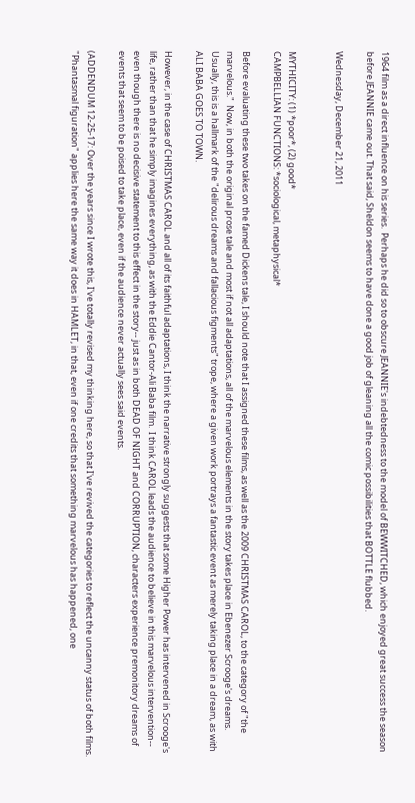1964 film as a direct influence on his series.  Perhaps he did so to obscure JEANNIE's indebtedness to the model of BEWWITCHED, which enjoyed great success the season before JEANNIE came out. That said, Sheldon seems to have done a good job of gleaning all the comic possibilities that BOTTLE flubbed.

Wednesday, December 21, 2011


MYTHICITY: (1) *poor*, (2) good*
CAMPBELLIAN FUNCTIONS: *sociological, metaphysical*

Before evaluating these two takes on the famed Dickens tale, I should note that I assigned these films, as well as the 2009 CHRISTMAS CAROL, to the category of "the marvelous."  Now, in both the original prose tale and most if not all adaptations, all of the marvelous elements in the story takes place in Ebenezer Scrooge's dreams.  Usually, this is a hallmark of the "delirous dreams and fallacious figments" trope, where a given work portrays a fantastic event as merely taking place in a dream, as with ALI BABA GOES TO TOWN.

However, in the case of CHRISTMAS CAROL and all of its faithful adaptations, I think the narrative strongly suggests that some Higher Power has intervened in Scrooge's life, rather than that he simply imagines everything, as with the Eddie Cantor-Ali Baba film.  I think CAROL leads the audience to believe in this marvelous intervention-- even though there is no decisive statement to this effect in the story-- just as in both DEAD OF NIGHT and CORRUPTION, characters experience premonitory dreams of events that seem to be poised to take place, even if the audience never actually sees said events.

(ADDENDUM 12-25-17: Over the years since I wrote this, I've totally revised my thinking here, so that I've revived the categories to reflect the uncanny status of both films. "Phantasmal figuration" applies here the same way it does in HAMLET, in that, even if one credits that something marvelous has happened, one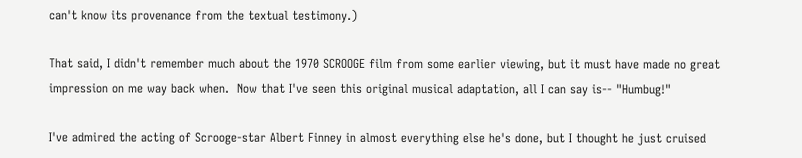can't know its provenance from the textual testimony.)

That said, I didn't remember much about the 1970 SCROOGE film from some earlier viewing, but it must have made no great impression on me way back when.  Now that I've seen this original musical adaptation, all I can say is-- "Humbug!"

I've admired the acting of Scrooge-star Albert Finney in almost everything else he's done, but I thought he just cruised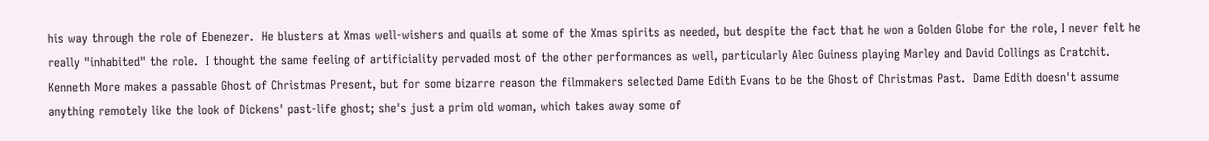his way through the role of Ebenezer.  He blusters at Xmas well-wishers and quails at some of the Xmas spirits as needed, but despite the fact that he won a Golden Globe for the role, I never felt he really "inhabited" the role.  I thought the same feeling of artificiality pervaded most of the other performances as well, particularly Alec Guiness playing Marley and David Collings as Cratchit.  Kenneth More makes a passable Ghost of Christmas Present, but for some bizarre reason the filmmakers selected Dame Edith Evans to be the Ghost of Christmas Past.  Dame Edith doesn't assume anything remotely like the look of Dickens' past-life ghost; she's just a prim old woman, which takes away some of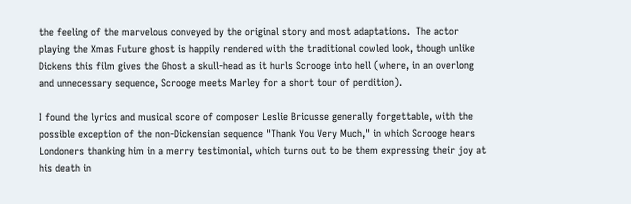the feeling of the marvelous conveyed by the original story and most adaptations.  The actor playing the Xmas Future ghost is happily rendered with the traditional cowled look, though unlike Dickens this film gives the Ghost a skull-head as it hurls Scrooge into hell (where, in an overlong and unnecessary sequence, Scrooge meets Marley for a short tour of perdition).

I found the lyrics and musical score of composer Leslie Bricusse generally forgettable, with the possible exception of the non-Dickensian sequence "Thank You Very Much," in which Scrooge hears Londoners thanking him in a merry testimonial, which turns out to be them expressing their joy at his death in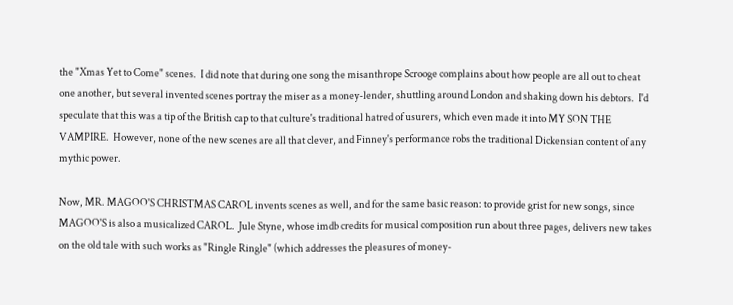the "Xmas Yet to Come" scenes.  I did note that during one song the misanthrope Scrooge complains about how people are all out to cheat one another, but several invented scenes portray the miser as a money-lender, shuttling around London and shaking down his debtors.  I'd speculate that this was a tip of the British cap to that culture's traditional hatred of usurers, which even made it into MY SON THE VAMPIRE.  However, none of the new scenes are all that clever, and Finney's performance robs the traditional Dickensian content of any mythic power.

Now, MR. MAGOO'S CHRISTMAS CAROL invents scenes as well, and for the same basic reason: to provide grist for new songs, since MAGOO'S is also a musicalized CAROL.  Jule Styne, whose imdb credits for musical composition run about three pages, delivers new takes on the old tale with such works as "Ringle Ringle" (which addresses the pleasures of money-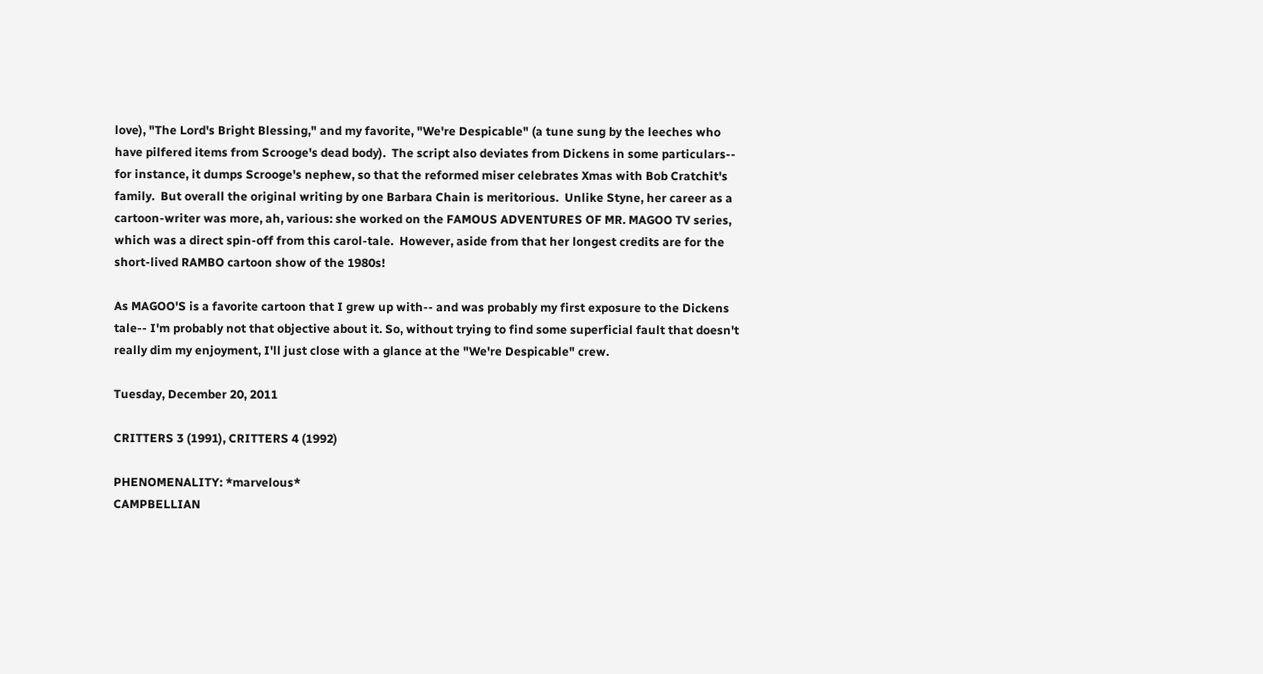love), "The Lord's Bright Blessing," and my favorite, "We're Despicable" (a tune sung by the leeches who have pilfered items from Scrooge's dead body).  The script also deviates from Dickens in some particulars-- for instance, it dumps Scrooge's nephew, so that the reformed miser celebrates Xmas with Bob Cratchit's family.  But overall the original writing by one Barbara Chain is meritorious.  Unlike Styne, her career as a cartoon-writer was more, ah, various: she worked on the FAMOUS ADVENTURES OF MR. MAGOO TV series, which was a direct spin-off from this carol-tale.  However, aside from that her longest credits are for the short-lived RAMBO cartoon show of the 1980s!

As MAGOO'S is a favorite cartoon that I grew up with-- and was probably my first exposure to the Dickens tale-- I'm probably not that objective about it. So, without trying to find some superficial fault that doesn't really dim my enjoyment, I'll just close with a glance at the "We're Despicable" crew.

Tuesday, December 20, 2011

CRITTERS 3 (1991), CRITTERS 4 (1992)

PHENOMENALITY: *marvelous*
CAMPBELLIAN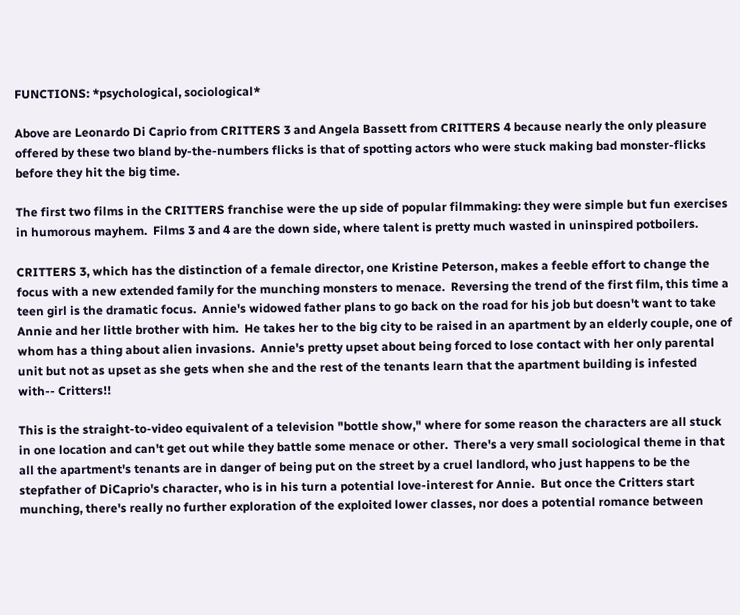FUNCTIONS: *psychological, sociological*

Above are Leonardo Di Caprio from CRITTERS 3 and Angela Bassett from CRITTERS 4 because nearly the only pleasure offered by these two bland by-the-numbers flicks is that of spotting actors who were stuck making bad monster-flicks before they hit the big time.

The first two films in the CRITTERS franchise were the up side of popular filmmaking: they were simple but fun exercises in humorous mayhem.  Films 3 and 4 are the down side, where talent is pretty much wasted in uninspired potboilers.

CRITTERS 3, which has the distinction of a female director, one Kristine Peterson, makes a feeble effort to change the focus with a new extended family for the munching monsters to menace.  Reversing the trend of the first film, this time a teen girl is the dramatic focus.  Annie's widowed father plans to go back on the road for his job but doesn't want to take Annie and her little brother with him.  He takes her to the big city to be raised in an apartment by an elderly couple, one of whom has a thing about alien invasions.  Annie's pretty upset about being forced to lose contact with her only parental unit but not as upset as she gets when she and the rest of the tenants learn that the apartment building is infested with-- Critters!!

This is the straight-to-video equivalent of a television "bottle show," where for some reason the characters are all stuck in one location and can't get out while they battle some menace or other.  There's a very small sociological theme in that all the apartment's tenants are in danger of being put on the street by a cruel landlord, who just happens to be the stepfather of DiCaprio's character, who is in his turn a potential love-interest for Annie.  But once the Critters start munching, there's really no further exploration of the exploited lower classes, nor does a potential romance between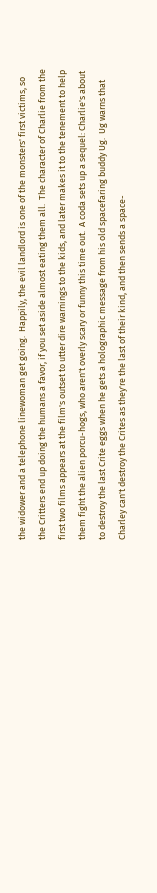the widower and a telephone linewoman get going.  Happily, the evil landlord is one of the monsters' first victims, so the Critters end up doing the humans a favor, if you set aside almost eating them all.  The character of Charlie from the first two films appears at the film's outset to utter dire warnings to the kids, and later makes it to the tenement to help them fight the alien porcu-hogs, who aren't overly scary or funny this time out.  A coda sets up a sequel: Charlie's about to destroy the last Crite eggs when he gets a holographic message from his old spacefaring buddy Ug.  Ug warns that Charley can't destroy the Crites as they're the last of their kind, and then sends a space-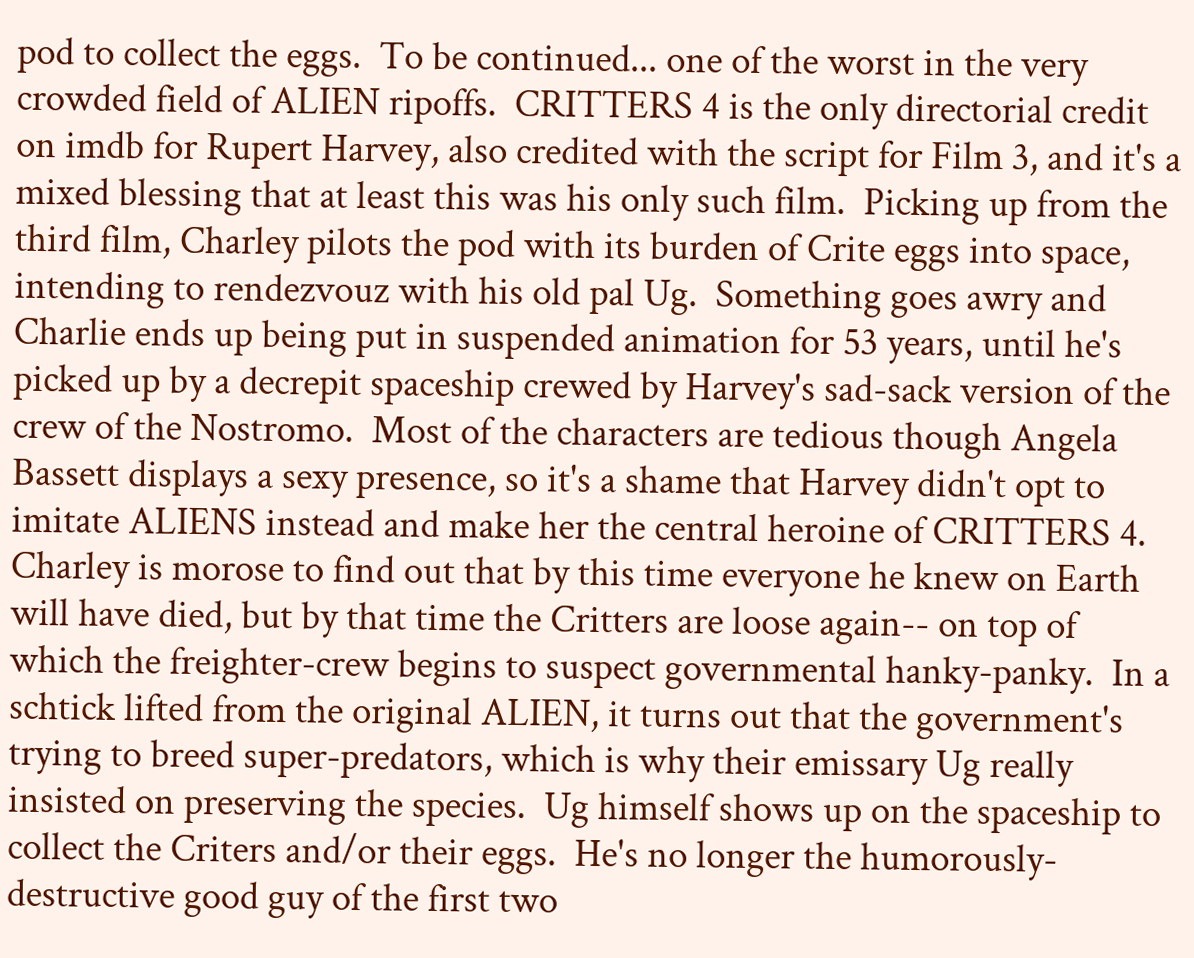pod to collect the eggs.  To be continued... one of the worst in the very crowded field of ALIEN ripoffs.  CRITTERS 4 is the only directorial credit on imdb for Rupert Harvey, also credited with the script for Film 3, and it's a mixed blessing that at least this was his only such film.  Picking up from the third film, Charley pilots the pod with its burden of Crite eggs into space, intending to rendezvouz with his old pal Ug.  Something goes awry and Charlie ends up being put in suspended animation for 53 years, until he's picked up by a decrepit spaceship crewed by Harvey's sad-sack version of the crew of the Nostromo.  Most of the characters are tedious though Angela Bassett displays a sexy presence, so it's a shame that Harvey didn't opt to imitate ALIENS instead and make her the central heroine of CRITTERS 4.  Charley is morose to find out that by this time everyone he knew on Earth will have died, but by that time the Critters are loose again-- on top of which the freighter-crew begins to suspect governmental hanky-panky.  In a schtick lifted from the original ALIEN, it turns out that the government's trying to breed super-predators, which is why their emissary Ug really insisted on preserving the species.  Ug himself shows up on the spaceship to collect the Criters and/or their eggs.  He's no longer the humorously-destructive good guy of the first two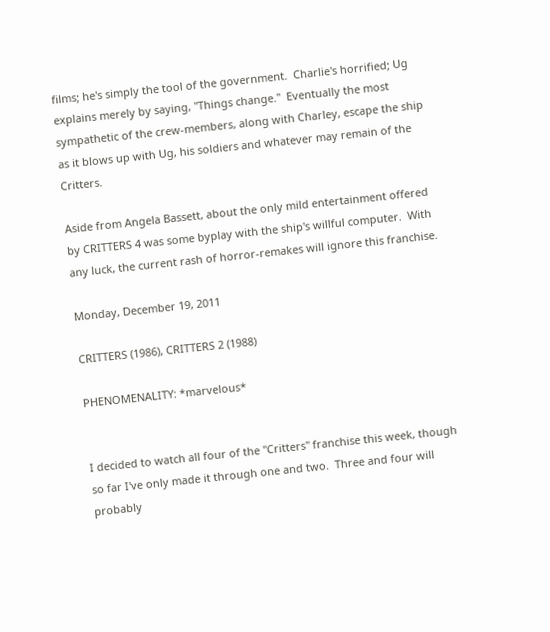films; he's simply the tool of the government.  Charlie's horrified; Ug explains merely by saying, "Things change."  Eventually the most sympathetic of the crew-members, along with Charley, escape the ship as it blows up with Ug, his soldiers and whatever may remain of the Critters.

Aside from Angela Bassett, about the only mild entertainment offered by CRITTERS 4 was some byplay with the ship's willful computer.  With any luck, the current rash of horror-remakes will ignore this franchise.

Monday, December 19, 2011

CRITTERS (1986), CRITTERS 2 (1988)

PHENOMENALITY: *marvelous*


I decided to watch all four of the "Critters" franchise this week, though so far I've only made it through one and two.  Three and four will probably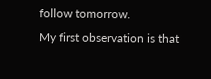follow tomorrow.
My first observation is that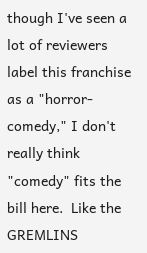though I've seen a lot of reviewers label this franchise as a "horror-comedy," I don't really think "comedy" fits the bill here.  Like the GREMLINS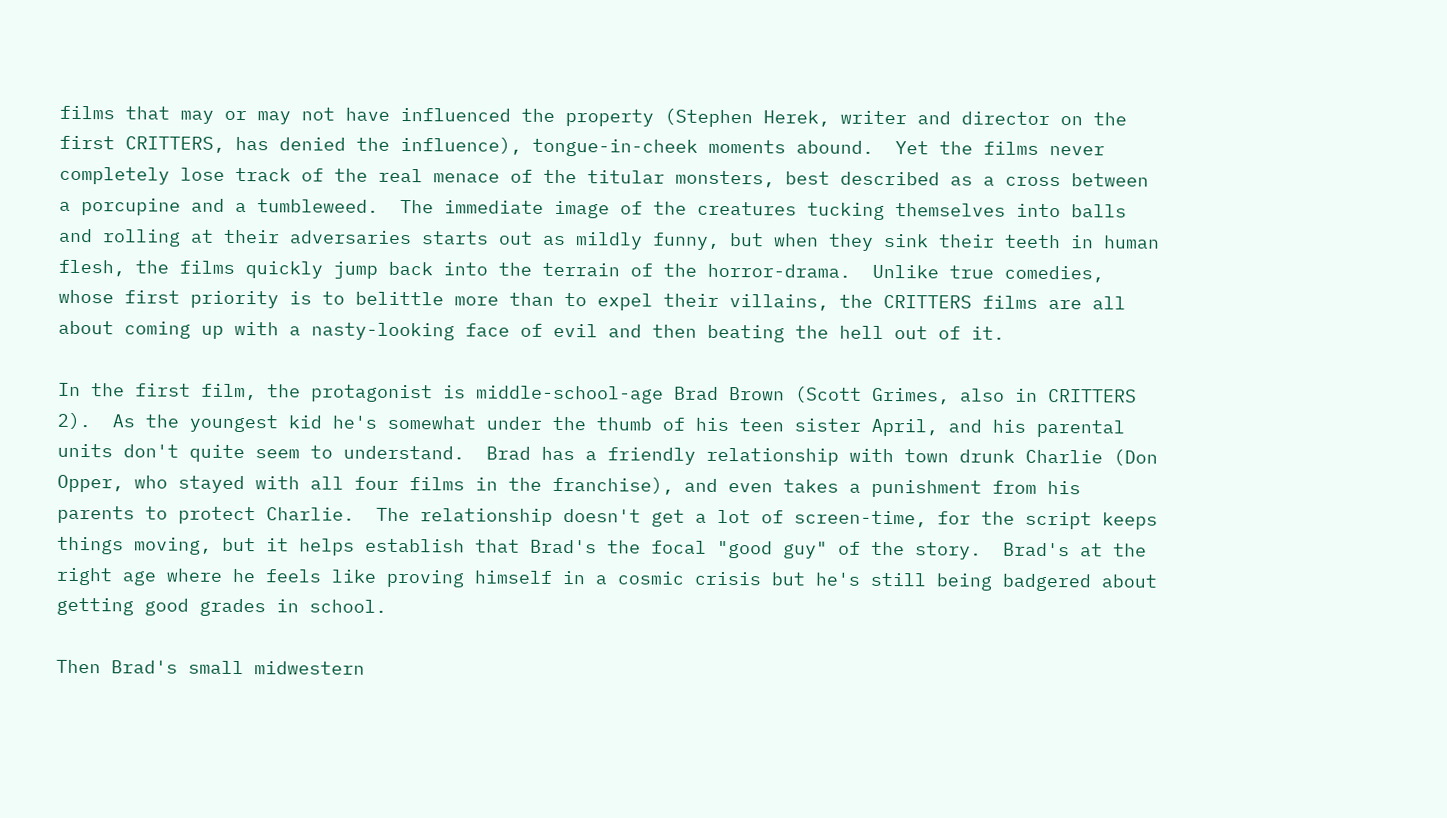films that may or may not have influenced the property (Stephen Herek, writer and director on the first CRITTERS, has denied the influence), tongue-in-cheek moments abound.  Yet the films never completely lose track of the real menace of the titular monsters, best described as a cross between a porcupine and a tumbleweed.  The immediate image of the creatures tucking themselves into balls and rolling at their adversaries starts out as mildly funny, but when they sink their teeth in human flesh, the films quickly jump back into the terrain of the horror-drama.  Unlike true comedies, whose first priority is to belittle more than to expel their villains, the CRITTERS films are all about coming up with a nasty-looking face of evil and then beating the hell out of it.

In the first film, the protagonist is middle-school-age Brad Brown (Scott Grimes, also in CRITTERS 2).  As the youngest kid he's somewhat under the thumb of his teen sister April, and his parental units don't quite seem to understand.  Brad has a friendly relationship with town drunk Charlie (Don Opper, who stayed with all four films in the franchise), and even takes a punishment from his parents to protect Charlie.  The relationship doesn't get a lot of screen-time, for the script keeps things moving, but it helps establish that Brad's the focal "good guy" of the story.  Brad's at the right age where he feels like proving himself in a cosmic crisis but he's still being badgered about getting good grades in school.

Then Brad's small midwestern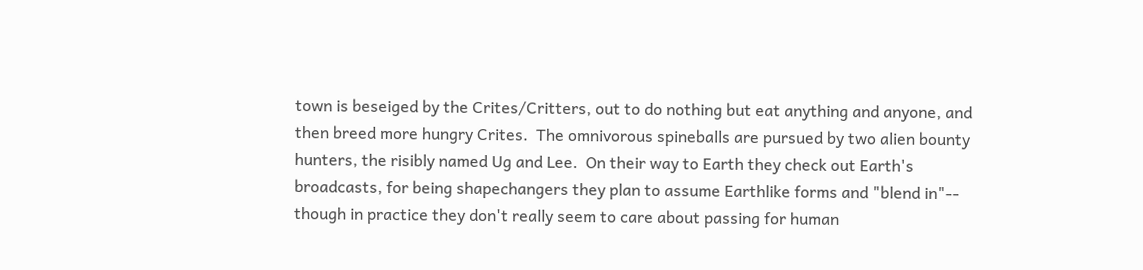town is beseiged by the Crites/Critters, out to do nothing but eat anything and anyone, and then breed more hungry Crites.  The omnivorous spineballs are pursued by two alien bounty hunters, the risibly named Ug and Lee.  On their way to Earth they check out Earth's broadcasts, for being shapechangers they plan to assume Earthlike forms and "blend in"-- though in practice they don't really seem to care about passing for human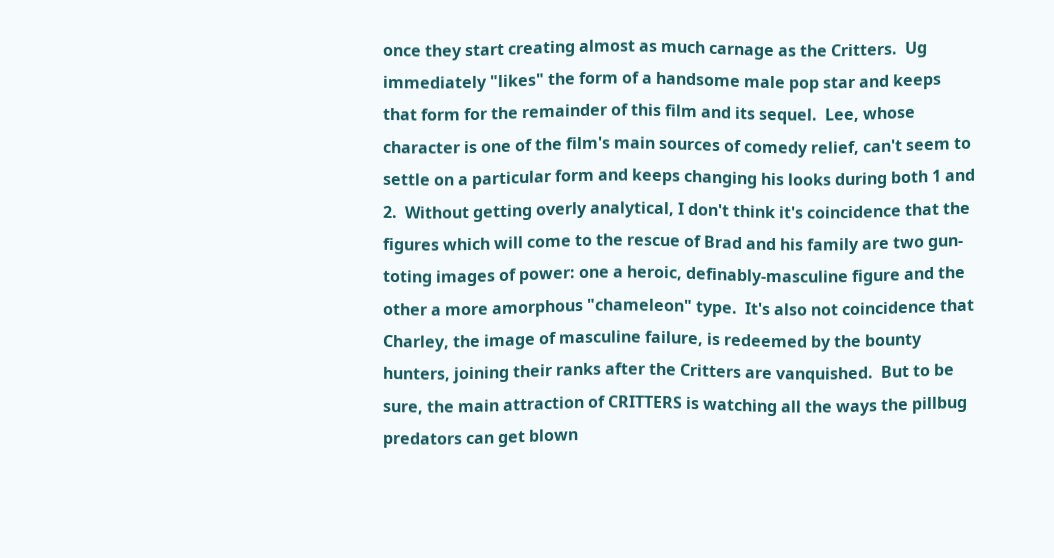once they start creating almost as much carnage as the Critters.  Ug immediately "likes" the form of a handsome male pop star and keeps that form for the remainder of this film and its sequel.  Lee, whose character is one of the film's main sources of comedy relief, can't seem to settle on a particular form and keeps changing his looks during both 1 and 2.  Without getting overly analytical, I don't think it's coincidence that the figures which will come to the rescue of Brad and his family are two gun-toting images of power: one a heroic, definably-masculine figure and the other a more amorphous "chameleon" type.  It's also not coincidence that Charley, the image of masculine failure, is redeemed by the bounty hunters, joining their ranks after the Critters are vanquished.  But to be sure, the main attraction of CRITTERS is watching all the ways the pillbug predators can get blown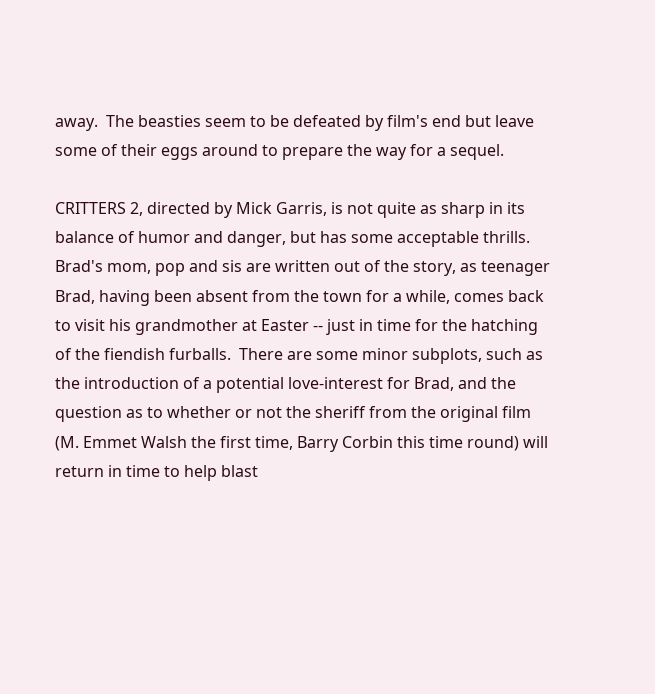away.  The beasties seem to be defeated by film's end but leave some of their eggs around to prepare the way for a sequel.

CRITTERS 2, directed by Mick Garris, is not quite as sharp in its balance of humor and danger, but has some acceptable thrills.  Brad's mom, pop and sis are written out of the story, as teenager Brad, having been absent from the town for a while, comes back to visit his grandmother at Easter -- just in time for the hatching of the fiendish furballs.  There are some minor subplots, such as the introduction of a potential love-interest for Brad, and the question as to whether or not the sheriff from the original film (M. Emmet Walsh the first time, Barry Corbin this time round) will return in time to help blast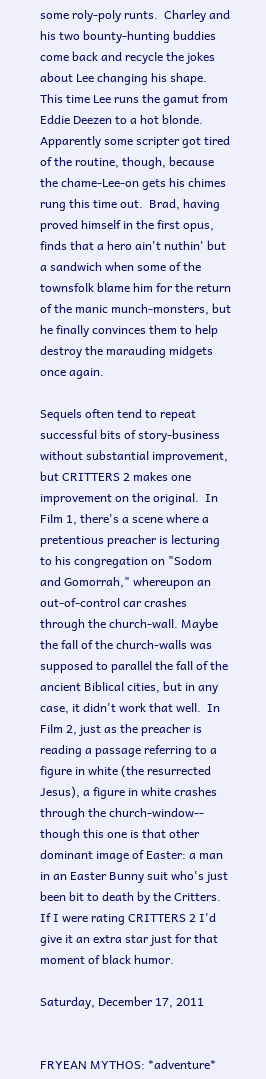some roly-poly runts.  Charley and his two bounty-hunting buddies come back and recycle the jokes about Lee changing his shape.  This time Lee runs the gamut from Eddie Deezen to a hot blonde.  Apparently some scripter got tired of the routine, though, because the chame-Lee-on gets his chimes rung this time out.  Brad, having proved himself in the first opus, finds that a hero ain't nuthin' but a sandwich when some of the townsfolk blame him for the return of the manic munch-monsters, but he finally convinces them to help destroy the marauding midgets once again.

Sequels often tend to repeat successful bits of story-business without substantial improvement, but CRITTERS 2 makes one improvement on the original.  In Film 1, there's a scene where a pretentious preacher is lecturing to his congregation on "Sodom and Gomorrah," whereupon an out-of-control car crashes through the church-wall. Maybe the fall of the church-walls was supposed to parallel the fall of the ancient Biblical cities, but in any case, it didn't work that well.  In Film 2, just as the preacher is reading a passage referring to a figure in white (the resurrected Jesus), a figure in white crashes through the church-window-- though this one is that other dominant image of Easter: a man in an Easter Bunny suit who's just been bit to death by the Critters.  If I were rating CRITTERS 2 I'd give it an extra star just for that moment of black humor.

Saturday, December 17, 2011


FRYEAN MYTHOS: *adventure*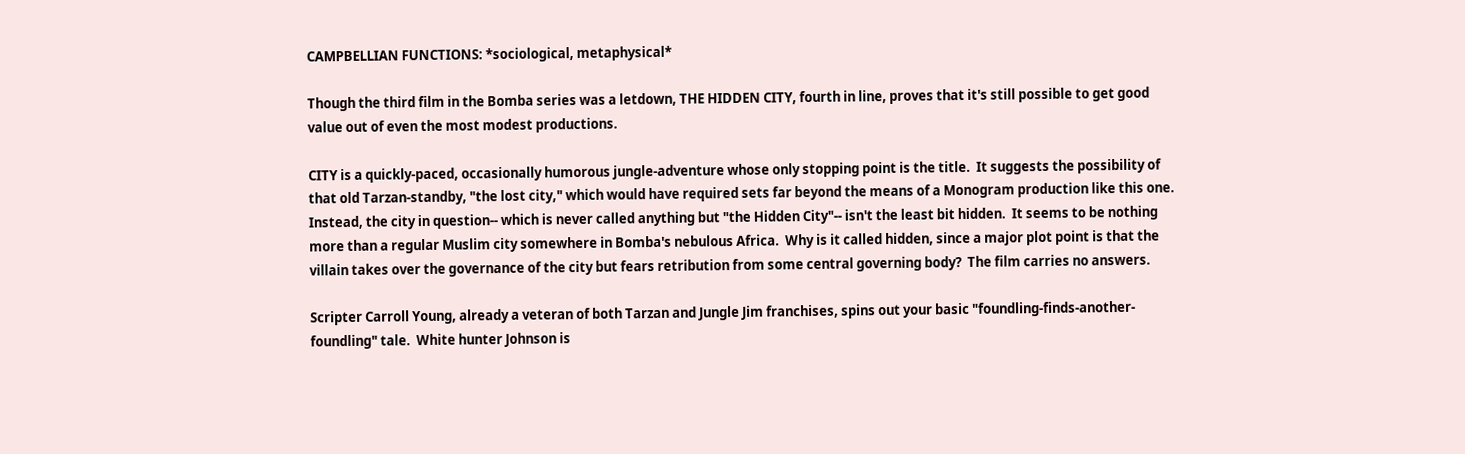CAMPBELLIAN FUNCTIONS: *sociological, metaphysical*

Though the third film in the Bomba series was a letdown, THE HIDDEN CITY, fourth in line, proves that it's still possible to get good value out of even the most modest productions.

CITY is a quickly-paced, occasionally humorous jungle-adventure whose only stopping point is the title.  It suggests the possibility of that old Tarzan-standby, "the lost city," which would have required sets far beyond the means of a Monogram production like this one.  Instead, the city in question-- which is never called anything but "the Hidden City"-- isn't the least bit hidden.  It seems to be nothing more than a regular Muslim city somewhere in Bomba's nebulous Africa.  Why is it called hidden, since a major plot point is that the villain takes over the governance of the city but fears retribution from some central governing body?  The film carries no answers.

Scripter Carroll Young, already a veteran of both Tarzan and Jungle Jim franchises, spins out your basic "foundling-finds-another-foundling" tale.  White hunter Johnson is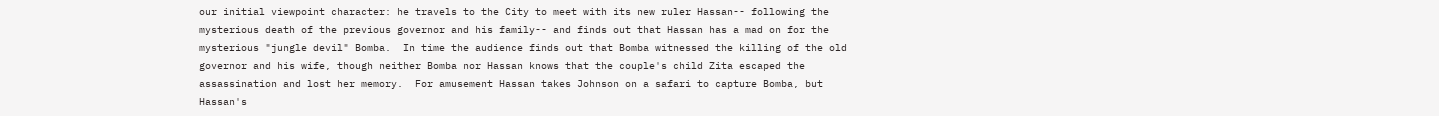our initial viewpoint character: he travels to the City to meet with its new ruler Hassan-- following the mysterious death of the previous governor and his family-- and finds out that Hassan has a mad on for the mysterious "jungle devil" Bomba.  In time the audience finds out that Bomba witnessed the killing of the old governor and his wife, though neither Bomba nor Hassan knows that the couple's child Zita escaped the assassination and lost her memory.  For amusement Hassan takes Johnson on a safari to capture Bomba, but Hassan's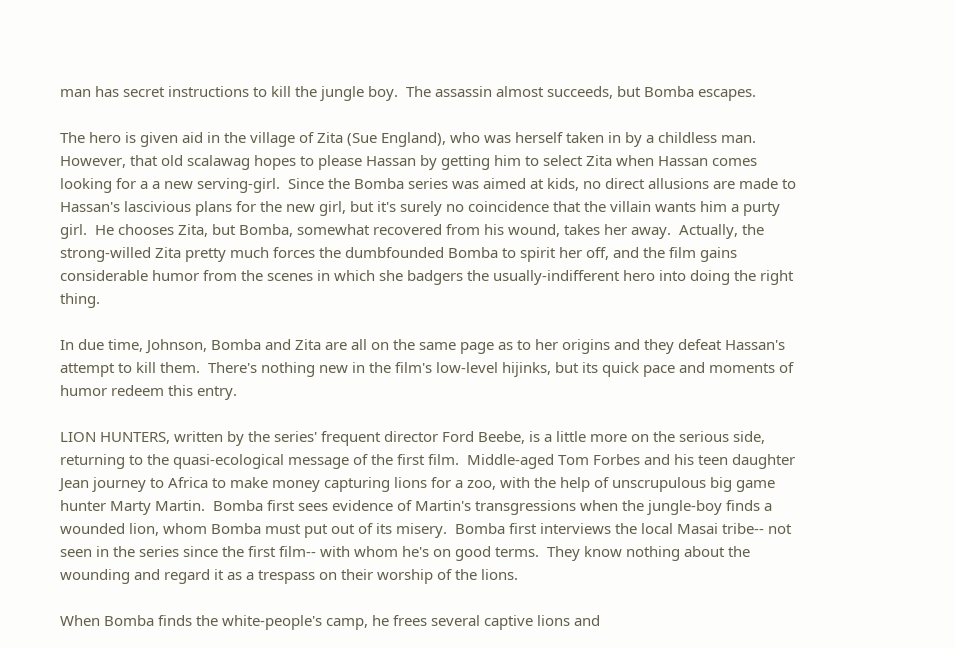man has secret instructions to kill the jungle boy.  The assassin almost succeeds, but Bomba escapes.

The hero is given aid in the village of Zita (Sue England), who was herself taken in by a childless man.  However, that old scalawag hopes to please Hassan by getting him to select Zita when Hassan comes looking for a a new serving-girl.  Since the Bomba series was aimed at kids, no direct allusions are made to Hassan's lascivious plans for the new girl, but it's surely no coincidence that the villain wants him a purty girl.  He chooses Zita, but Bomba, somewhat recovered from his wound, takes her away.  Actually, the strong-willed Zita pretty much forces the dumbfounded Bomba to spirit her off, and the film gains considerable humor from the scenes in which she badgers the usually-indifferent hero into doing the right thing.

In due time, Johnson, Bomba and Zita are all on the same page as to her origins and they defeat Hassan's attempt to kill them.  There's nothing new in the film's low-level hijinks, but its quick pace and moments of humor redeem this entry.

LION HUNTERS, written by the series' frequent director Ford Beebe, is a little more on the serious side, returning to the quasi-ecological message of the first film.  Middle-aged Tom Forbes and his teen daughter Jean journey to Africa to make money capturing lions for a zoo, with the help of unscrupulous big game hunter Marty Martin.  Bomba first sees evidence of Martin's transgressions when the jungle-boy finds a wounded lion, whom Bomba must put out of its misery.  Bomba first interviews the local Masai tribe-- not seen in the series since the first film-- with whom he's on good terms.  They know nothing about the wounding and regard it as a trespass on their worship of the lions.

When Bomba finds the white-people's camp, he frees several captive lions and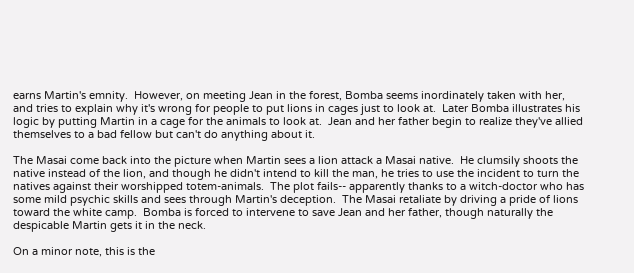earns Martin's emnity.  However, on meeting Jean in the forest, Bomba seems inordinately taken with her, and tries to explain why it's wrong for people to put lions in cages just to look at.  Later Bomba illustrates his logic by putting Martin in a cage for the animals to look at.  Jean and her father begin to realize they've allied themselves to a bad fellow but can't do anything about it.

The Masai come back into the picture when Martin sees a lion attack a Masai native.  He clumsily shoots the native instead of the lion, and though he didn't intend to kill the man, he tries to use the incident to turn the natives against their worshipped totem-animals.  The plot fails-- apparently thanks to a witch-doctor who has some mild psychic skills and sees through Martin's deception.  The Masai retaliate by driving a pride of lions toward the white camp.  Bomba is forced to intervene to save Jean and her father, though naturally the despicable Martin gets it in the neck.

On a minor note, this is the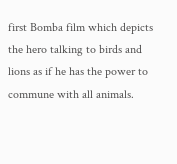first Bomba film which depicts the hero talking to birds and lions as if he has the power to commune with all animals.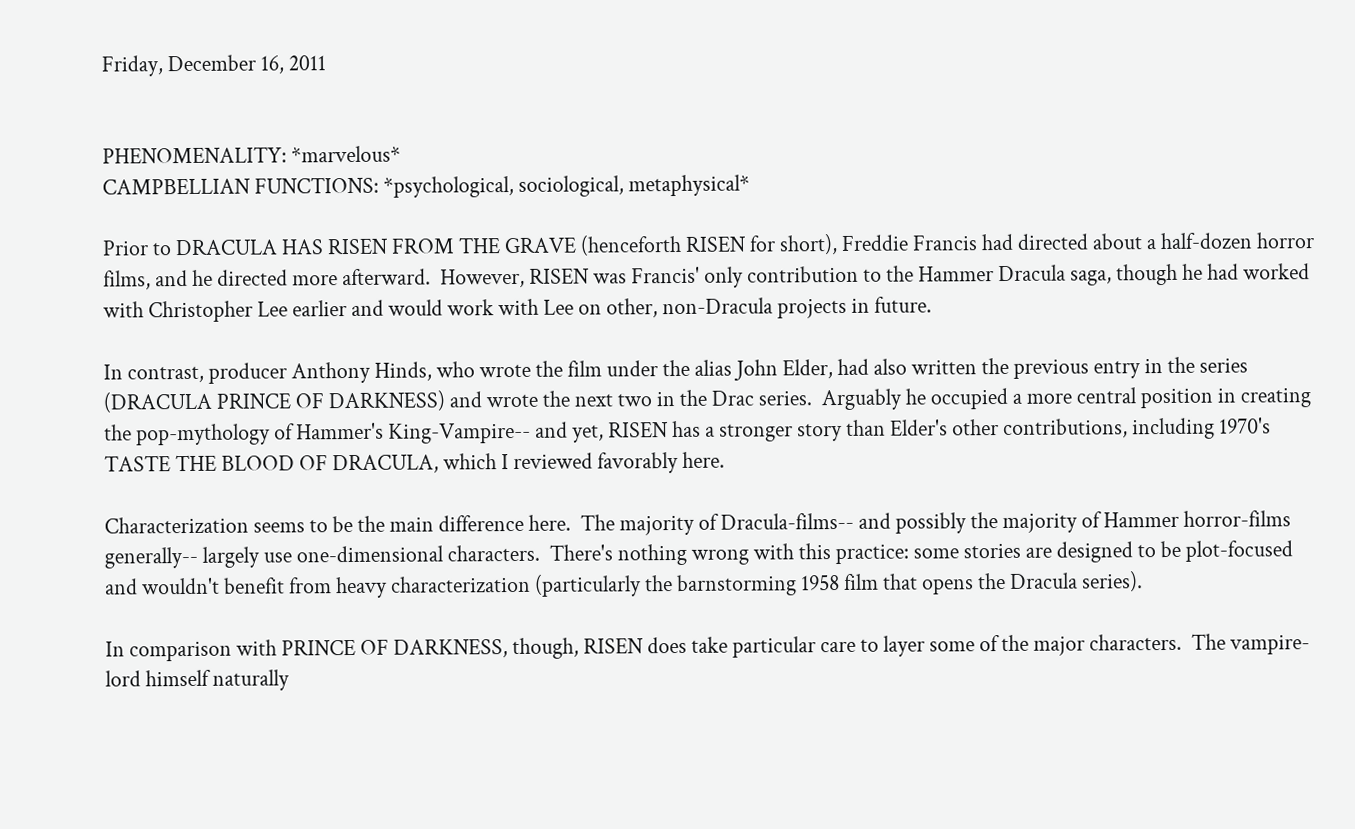Friday, December 16, 2011


PHENOMENALITY: *marvelous*
CAMPBELLIAN FUNCTIONS: *psychological, sociological, metaphysical*

Prior to DRACULA HAS RISEN FROM THE GRAVE (henceforth RISEN for short), Freddie Francis had directed about a half-dozen horror films, and he directed more afterward.  However, RISEN was Francis' only contribution to the Hammer Dracula saga, though he had worked with Christopher Lee earlier and would work with Lee on other, non-Dracula projects in future.

In contrast, producer Anthony Hinds, who wrote the film under the alias John Elder, had also written the previous entry in the series (DRACULA PRINCE OF DARKNESS) and wrote the next two in the Drac series.  Arguably he occupied a more central position in creating the pop-mythology of Hammer's King-Vampire-- and yet, RISEN has a stronger story than Elder's other contributions, including 1970's TASTE THE BLOOD OF DRACULA, which I reviewed favorably here.

Characterization seems to be the main difference here.  The majority of Dracula-films-- and possibly the majority of Hammer horror-films generally-- largely use one-dimensional characters.  There's nothing wrong with this practice: some stories are designed to be plot-focused and wouldn't benefit from heavy characterization (particularly the barnstorming 1958 film that opens the Dracula series).

In comparison with PRINCE OF DARKNESS, though, RISEN does take particular care to layer some of the major characters.  The vampire-lord himself naturally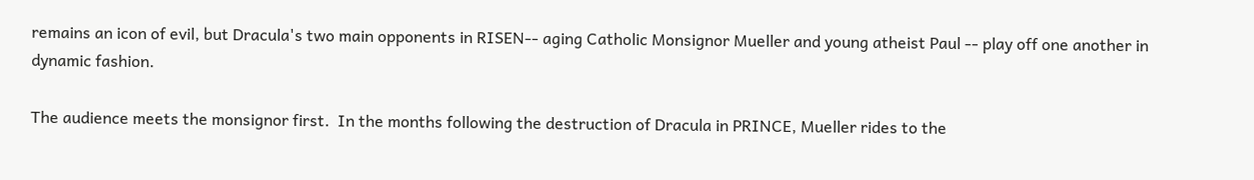remains an icon of evil, but Dracula's two main opponents in RISEN-- aging Catholic Monsignor Mueller and young atheist Paul -- play off one another in dynamic fashion.

The audience meets the monsignor first.  In the months following the destruction of Dracula in PRINCE, Mueller rides to the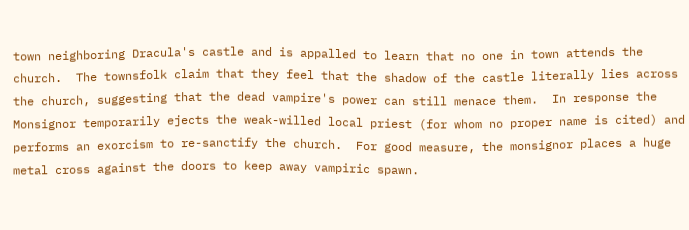town neighboring Dracula's castle and is appalled to learn that no one in town attends the church.  The townsfolk claim that they feel that the shadow of the castle literally lies across the church, suggesting that the dead vampire's power can still menace them.  In response the Monsignor temporarily ejects the weak-willed local priest (for whom no proper name is cited) and performs an exorcism to re-sanctify the church.  For good measure, the monsignor places a huge metal cross against the doors to keep away vampiric spawn.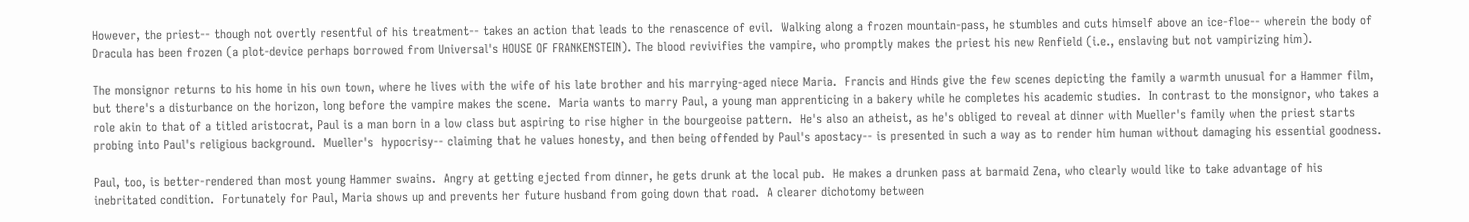However, the priest-- though not overtly resentful of his treatment-- takes an action that leads to the renascence of evil.  Walking along a frozen mountain-pass, he stumbles and cuts himself above an ice-floe-- wherein the body of Dracula has been frozen (a plot-device perhaps borrowed from Universal's HOUSE OF FRANKENSTEIN). The blood revivifies the vampire, who promptly makes the priest his new Renfield (i.e., enslaving but not vampirizing him).

The monsignor returns to his home in his own town, where he lives with the wife of his late brother and his marrying-aged niece Maria.  Francis and Hinds give the few scenes depicting the family a warmth unusual for a Hammer film, but there's a disturbance on the horizon, long before the vampire makes the scene.  Maria wants to marry Paul, a young man apprenticing in a bakery while he completes his academic studies.  In contrast to the monsignor, who takes a role akin to that of a titled aristocrat, Paul is a man born in a low class but aspiring to rise higher in the bourgeoise pattern.  He's also an atheist, as he's obliged to reveal at dinner with Mueller's family when the priest starts probing into Paul's religious background.  Mueller's  hypocrisy-- claiming that he values honesty, and then being offended by Paul's apostacy-- is presented in such a way as to render him human without damaging his essential goodness.

Paul, too, is better-rendered than most young Hammer swains.  Angry at getting ejected from dinner, he gets drunk at the local pub.  He makes a drunken pass at barmaid Zena, who clearly would like to take advantage of his inebritated condition.  Fortunately for Paul, Maria shows up and prevents her future husband from going down that road.  A clearer dichotomy between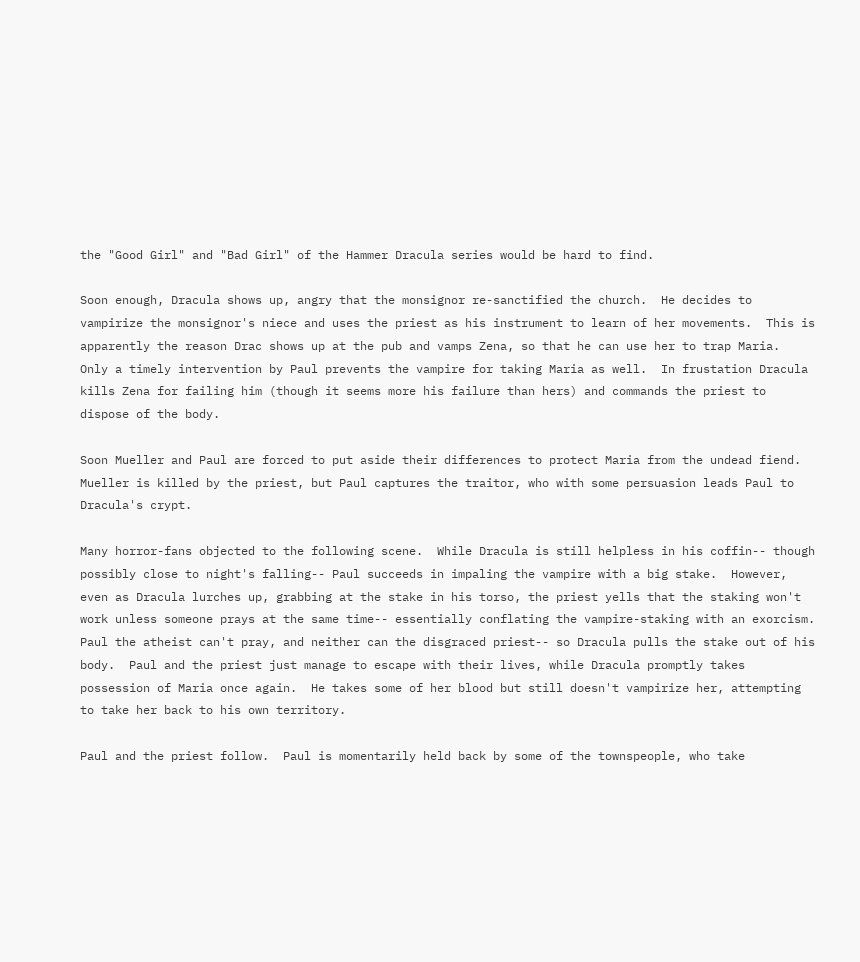the "Good Girl" and "Bad Girl" of the Hammer Dracula series would be hard to find.

Soon enough, Dracula shows up, angry that the monsignor re-sanctified the church.  He decides to vampirize the monsignor's niece and uses the priest as his instrument to learn of her movements.  This is apparently the reason Drac shows up at the pub and vamps Zena, so that he can use her to trap Maria.  Only a timely intervention by Paul prevents the vampire for taking Maria as well.  In frustation Dracula kills Zena for failing him (though it seems more his failure than hers) and commands the priest to dispose of the body.

Soon Mueller and Paul are forced to put aside their differences to protect Maria from the undead fiend.  Mueller is killed by the priest, but Paul captures the traitor, who with some persuasion leads Paul to Dracula's crypt.

Many horror-fans objected to the following scene.  While Dracula is still helpless in his coffin-- though possibly close to night's falling-- Paul succeeds in impaling the vampire with a big stake.  However, even as Dracula lurches up, grabbing at the stake in his torso, the priest yells that the staking won't work unless someone prays at the same time-- essentially conflating the vampire-staking with an exorcism.  Paul the atheist can't pray, and neither can the disgraced priest-- so Dracula pulls the stake out of his body.  Paul and the priest just manage to escape with their lives, while Dracula promptly takes possession of Maria once again.  He takes some of her blood but still doesn't vampirize her, attempting to take her back to his own territory.

Paul and the priest follow.  Paul is momentarily held back by some of the townspeople, who take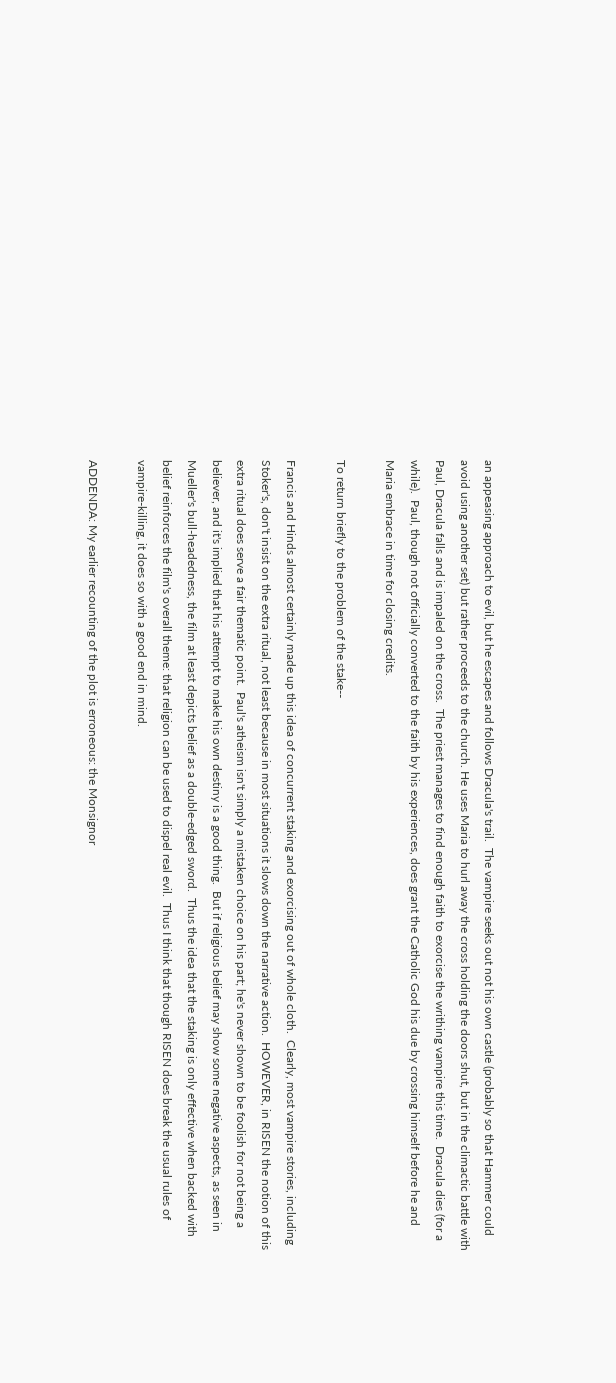an appeasing approach to evil, but he escapes and follows Dracula's trail.  The vampire seeks out not his own castle (probably so that Hammer could avoid using another set) but rather proceeds to the church. He uses Maria to hurl away the cross holding the doors shut, but in the climactic battle with Paul, Dracula falls and is impaled on the cross.  The priest manages to find enough faith to exorcise the writhing vampire this time.  Dracula dies (for a while).  Paul, though not officially converted to the faith by his experiences, does grant the Catholic God his due by crossing himself before he and Maria embrace in time for closing credits.

To return briefly to the problem of the stake--

Francis and Hinds almost certainly made up this idea of concurrent staking and exorcising out of whole cloth.  Clearly, most vampire stories, including Stoker's, don't insist on the extra ritual, not least because in most situations it slows down the narrative action.  HOWEVER, in RISEN the notion of this extra ritual does serve a fair thematic point.  Paul's atheism isn't simply a mistaken choice on his part; he's never shown to be foolish for not being a believer, and it's implied that his attempt to make his own destiny is a good thing.  But if religious belief may show some negative aspects, as seen in Mueller's bull-headedness, the film at least depicts belief as a double-edged sword.  Thus the idea that the staking is only effective when backed with belief reinforces the film's overall theme: that religion can be used to dispel real evil.  Thus I think that though RISEN does break the usual rules of vampire-killing, it does so with a good end in mind.

ADDENDA: My earlier recounting of the plot is erroneous: the Monsignor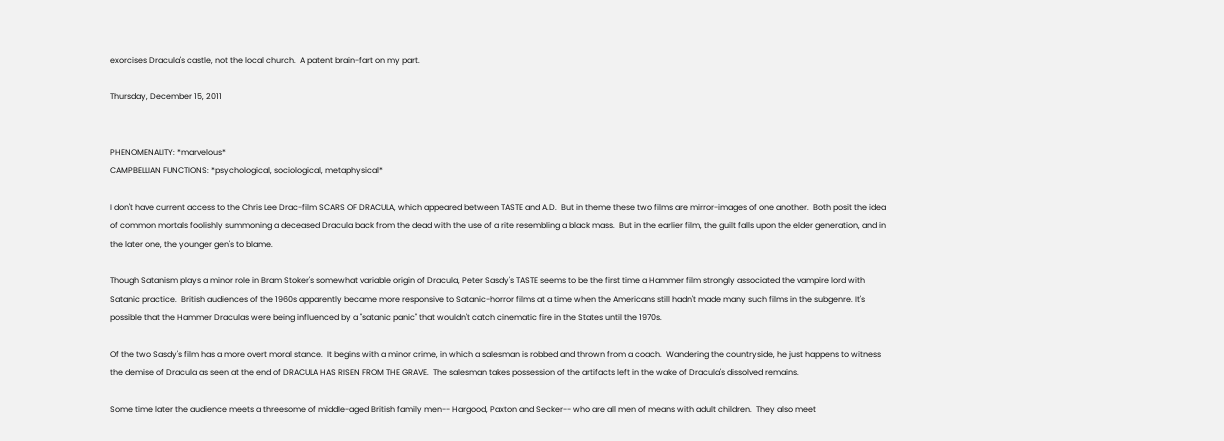exorcises Dracula's castle, not the local church.  A patent brain-fart on my part.

Thursday, December 15, 2011


PHENOMENALITY: *marvelous*
CAMPBELLIAN FUNCTIONS: *psychological, sociological, metaphysical*

I don't have current access to the Chris Lee Drac-film SCARS OF DRACULA, which appeared between TASTE and A.D.  But in theme these two films are mirror-images of one another.  Both posit the idea of common mortals foolishly summoning a deceased Dracula back from the dead with the use of a rite resembling a black mass.  But in the earlier film, the guilt falls upon the elder generation, and in the later one, the younger gen's to blame.

Though Satanism plays a minor role in Bram Stoker's somewhat variable origin of Dracula, Peter Sasdy's TASTE seems to be the first time a Hammer film strongly associated the vampire lord with Satanic practice.  British audiences of the 1960s apparently became more responsive to Satanic-horror films at a time when the Americans still hadn't made many such films in the subgenre. It's possible that the Hammer Draculas were being influenced by a "satanic panic" that wouldn't catch cinematic fire in the States until the 1970s.

Of the two Sasdy's film has a more overt moral stance.  It begins with a minor crime, in which a salesman is robbed and thrown from a coach.  Wandering the countryside, he just happens to witness the demise of Dracula as seen at the end of DRACULA HAS RISEN FROM THE GRAVE.  The salesman takes possession of the artifacts left in the wake of Dracula's dissolved remains.

Some time later the audience meets a threesome of middle-aged British family men-- Hargood, Paxton and Secker-- who are all men of means with adult children.  They also meet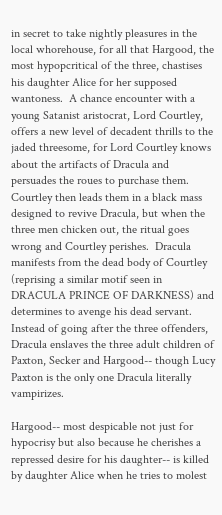in secret to take nightly pleasures in the local whorehouse, for all that Hargood, the most hypopcritical of the three, chastises his daughter Alice for her supposed wantoness.  A chance encounter with a young Satanist aristocrat, Lord Courtley, offers a new level of decadent thrills to the jaded threesome, for Lord Courtley knows about the artifacts of Dracula and persuades the roues to purchase them.  Courtley then leads them in a black mass designed to revive Dracula, but when the three men chicken out, the ritual goes wrong and Courtley perishes.  Dracula manifests from the dead body of Courtley (reprising a similar motif seen in DRACULA PRINCE OF DARKNESS) and determines to avenge his dead servant.  Instead of going after the three offenders, Dracula enslaves the three adult children of Paxton, Secker and Hargood-- though Lucy Paxton is the only one Dracula literally vampirizes.

Hargood-- most despicable not just for hypocrisy but also because he cherishes a repressed desire for his daughter-- is killed by daughter Alice when he tries to molest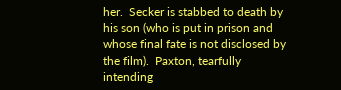her.  Secker is stabbed to death by his son (who is put in prison and whose final fate is not disclosed by the film).  Paxton, tearfully intending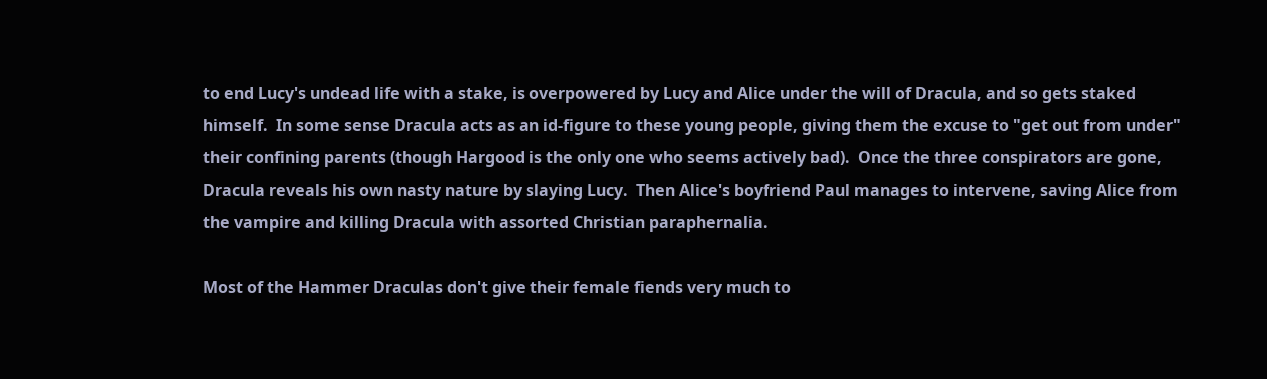to end Lucy's undead life with a stake, is overpowered by Lucy and Alice under the will of Dracula, and so gets staked himself.  In some sense Dracula acts as an id-figure to these young people, giving them the excuse to "get out from under" their confining parents (though Hargood is the only one who seems actively bad).  Once the three conspirators are gone, Dracula reveals his own nasty nature by slaying Lucy.  Then Alice's boyfriend Paul manages to intervene, saving Alice from the vampire and killing Dracula with assorted Christian paraphernalia.

Most of the Hammer Draculas don't give their female fiends very much to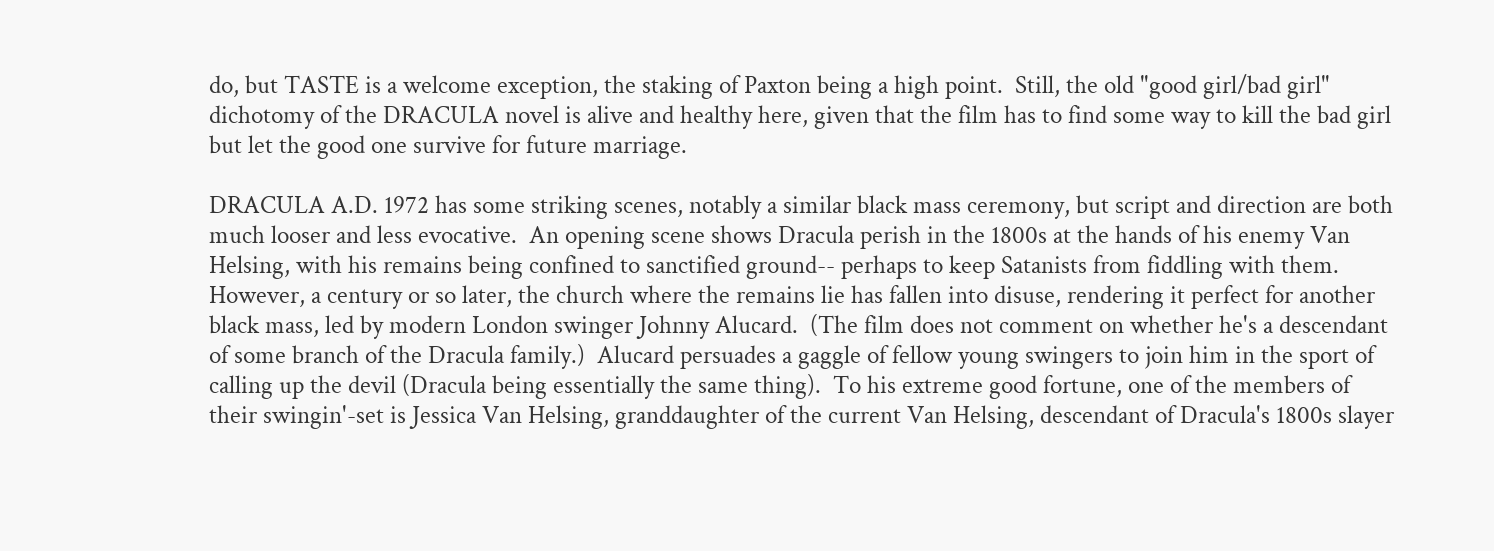do, but TASTE is a welcome exception, the staking of Paxton being a high point.  Still, the old "good girl/bad girl" dichotomy of the DRACULA novel is alive and healthy here, given that the film has to find some way to kill the bad girl but let the good one survive for future marriage.

DRACULA A.D. 1972 has some striking scenes, notably a similar black mass ceremony, but script and direction are both much looser and less evocative.  An opening scene shows Dracula perish in the 1800s at the hands of his enemy Van Helsing, with his remains being confined to sanctified ground-- perhaps to keep Satanists from fiddling with them.  However, a century or so later, the church where the remains lie has fallen into disuse, rendering it perfect for another black mass, led by modern London swinger Johnny Alucard.  (The film does not comment on whether he's a descendant of some branch of the Dracula family.)  Alucard persuades a gaggle of fellow young swingers to join him in the sport of calling up the devil (Dracula being essentially the same thing).  To his extreme good fortune, one of the members of their swingin'-set is Jessica Van Helsing, granddaughter of the current Van Helsing, descendant of Dracula's 1800s slayer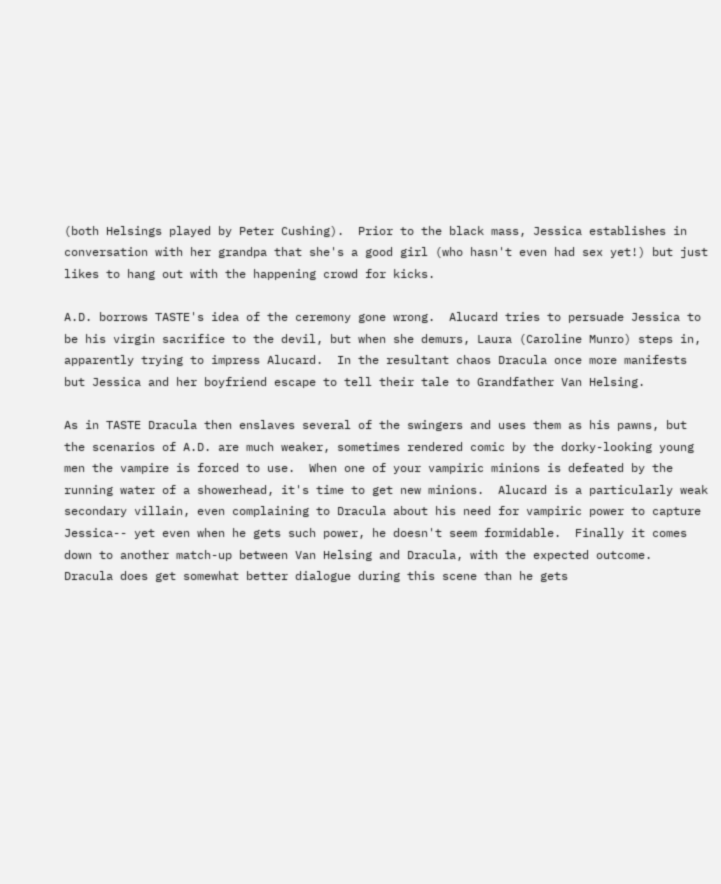(both Helsings played by Peter Cushing).  Prior to the black mass, Jessica establishes in conversation with her grandpa that she's a good girl (who hasn't even had sex yet!) but just likes to hang out with the happening crowd for kicks.

A.D. borrows TASTE's idea of the ceremony gone wrong.  Alucard tries to persuade Jessica to be his virgin sacrifice to the devil, but when she demurs, Laura (Caroline Munro) steps in, apparently trying to impress Alucard.  In the resultant chaos Dracula once more manifests but Jessica and her boyfriend escape to tell their tale to Grandfather Van Helsing.

As in TASTE Dracula then enslaves several of the swingers and uses them as his pawns, but the scenarios of A.D. are much weaker, sometimes rendered comic by the dorky-looking young men the vampire is forced to use.  When one of your vampiric minions is defeated by the running water of a showerhead, it's time to get new minions.  Alucard is a particularly weak secondary villain, even complaining to Dracula about his need for vampiric power to capture Jessica-- yet even when he gets such power, he doesn't seem formidable.  Finally it comes down to another match-up between Van Helsing and Dracula, with the expected outcome.  Dracula does get somewhat better dialogue during this scene than he gets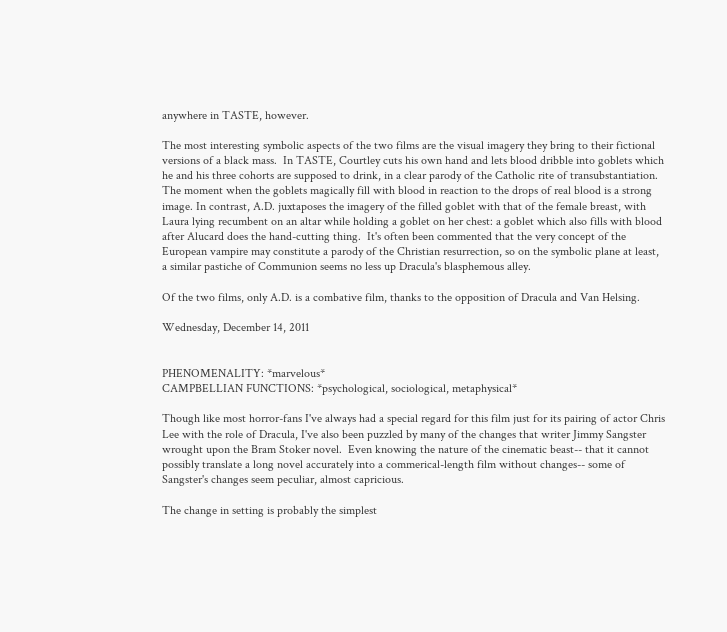anywhere in TASTE, however.

The most interesting symbolic aspects of the two films are the visual imagery they bring to their fictional versions of a black mass.  In TASTE, Courtley cuts his own hand and lets blood dribble into goblets which he and his three cohorts are supposed to drink, in a clear parody of the Catholic rite of transubstantiation.  The moment when the goblets magically fill with blood in reaction to the drops of real blood is a strong image. In contrast, A.D. juxtaposes the imagery of the filled goblet with that of the female breast, with Laura lying recumbent on an altar while holding a goblet on her chest: a goblet which also fills with blood after Alucard does the hand-cutting thing.  It's often been commented that the very concept of the European vampire may constitute a parody of the Christian resurrection, so on the symbolic plane at least, a similar pastiche of Communion seems no less up Dracula's blasphemous alley.

Of the two films, only A.D. is a combative film, thanks to the opposition of Dracula and Van Helsing.

Wednesday, December 14, 2011


PHENOMENALITY: *marvelous*
CAMPBELLIAN FUNCTIONS: *psychological, sociological, metaphysical*

Though like most horror-fans I've always had a special regard for this film just for its pairing of actor Chris Lee with the role of Dracula, I've also been puzzled by many of the changes that writer Jimmy Sangster wrought upon the Bram Stoker novel.  Even knowing the nature of the cinematic beast-- that it cannot possibly translate a long novel accurately into a commerical-length film without changes-- some of Sangster's changes seem peculiar, almost capricious.

The change in setting is probably the simplest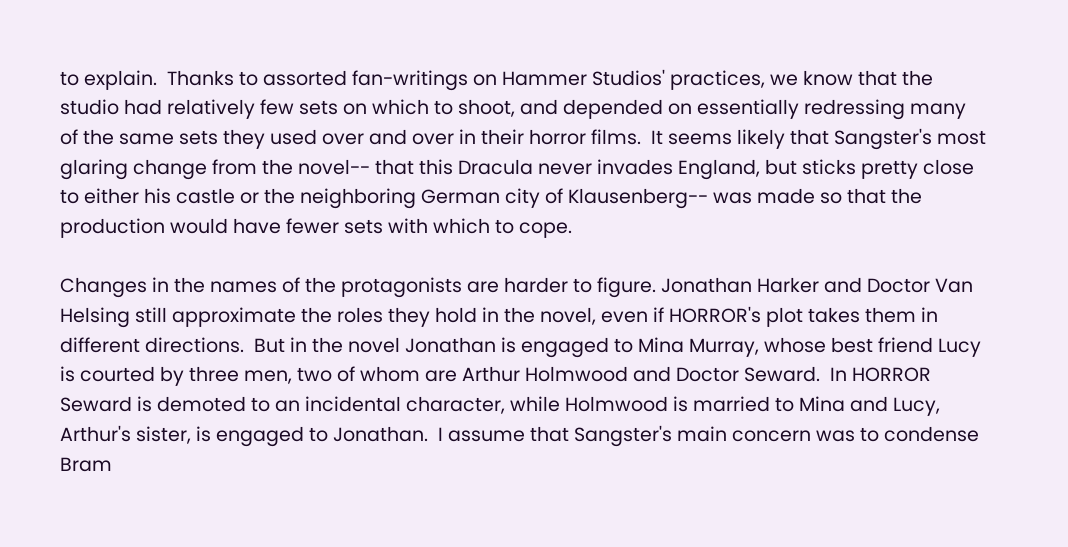to explain.  Thanks to assorted fan-writings on Hammer Studios' practices, we know that the studio had relatively few sets on which to shoot, and depended on essentially redressing many of the same sets they used over and over in their horror films.  It seems likely that Sangster's most glaring change from the novel-- that this Dracula never invades England, but sticks pretty close to either his castle or the neighboring German city of Klausenberg-- was made so that the production would have fewer sets with which to cope.

Changes in the names of the protagonists are harder to figure. Jonathan Harker and Doctor Van Helsing still approximate the roles they hold in the novel, even if HORROR's plot takes them in different directions.  But in the novel Jonathan is engaged to Mina Murray, whose best friend Lucy is courted by three men, two of whom are Arthur Holmwood and Doctor Seward.  In HORROR Seward is demoted to an incidental character, while Holmwood is married to Mina and Lucy, Arthur's sister, is engaged to Jonathan.  I assume that Sangster's main concern was to condense Bram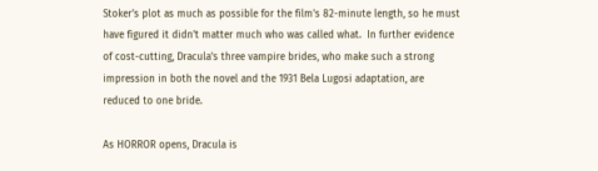Stoker's plot as much as possible for the film's 82-minute length, so he must have figured it didn't matter much who was called what.  In further evidence of cost-cutting, Dracula's three vampire brides, who make such a strong impression in both the novel and the 1931 Bela Lugosi adaptation, are reduced to one bride.

As HORROR opens, Dracula is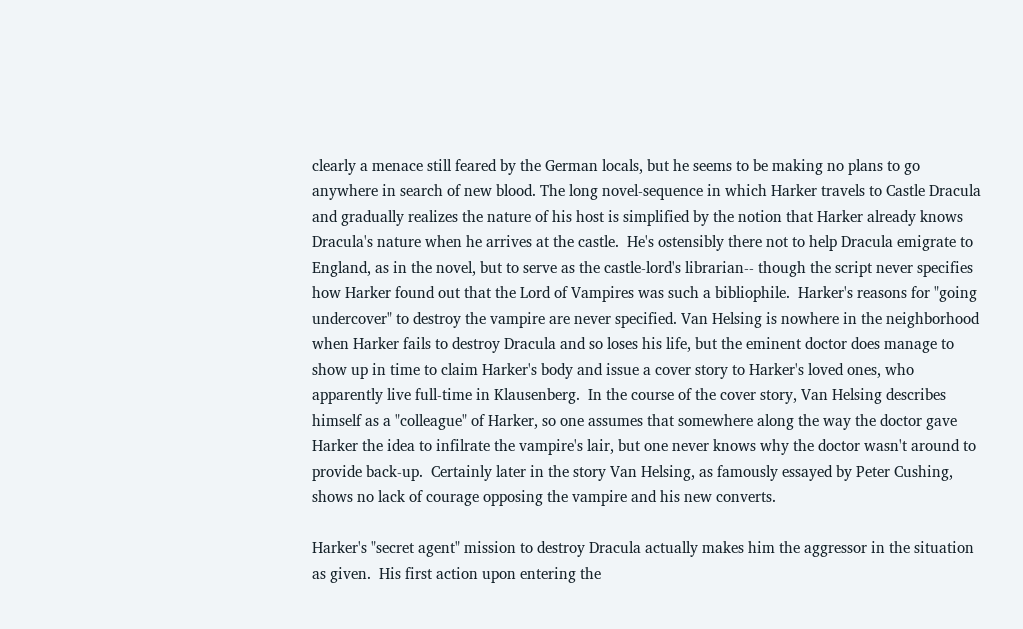clearly a menace still feared by the German locals, but he seems to be making no plans to go anywhere in search of new blood. The long novel-sequence in which Harker travels to Castle Dracula and gradually realizes the nature of his host is simplified by the notion that Harker already knows Dracula's nature when he arrives at the castle.  He's ostensibly there not to help Dracula emigrate to England, as in the novel, but to serve as the castle-lord's librarian-- though the script never specifies how Harker found out that the Lord of Vampires was such a bibliophile.  Harker's reasons for "going undercover" to destroy the vampire are never specified. Van Helsing is nowhere in the neighborhood when Harker fails to destroy Dracula and so loses his life, but the eminent doctor does manage to show up in time to claim Harker's body and issue a cover story to Harker's loved ones, who apparently live full-time in Klausenberg.  In the course of the cover story, Van Helsing describes himself as a "colleague" of Harker, so one assumes that somewhere along the way the doctor gave Harker the idea to infilrate the vampire's lair, but one never knows why the doctor wasn't around to provide back-up.  Certainly later in the story Van Helsing, as famously essayed by Peter Cushing, shows no lack of courage opposing the vampire and his new converts.

Harker's "secret agent" mission to destroy Dracula actually makes him the aggressor in the situation as given.  His first action upon entering the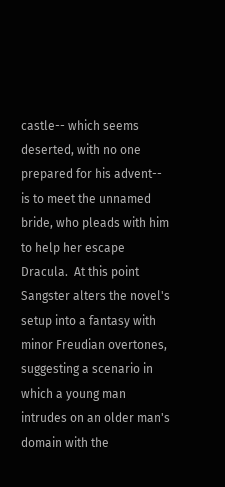castle-- which seems deserted, with no one prepared for his advent-- is to meet the unnamed bride, who pleads with him to help her escape Dracula.  At this point Sangster alters the novel's setup into a fantasy with minor Freudian overtones, suggesting a scenario in which a young man intrudes on an older man's domain with the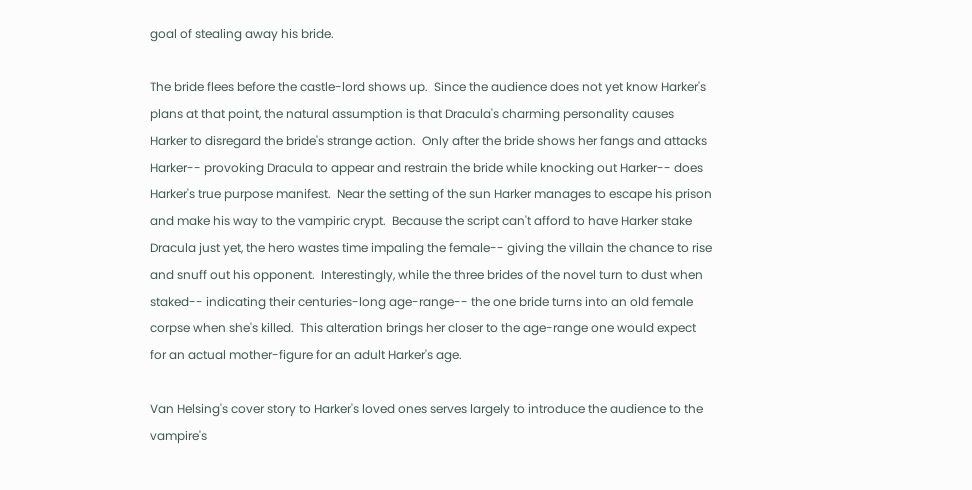goal of stealing away his bride.

The bride flees before the castle-lord shows up.  Since the audience does not yet know Harker's plans at that point, the natural assumption is that Dracula's charming personality causes Harker to disregard the bride's strange action.  Only after the bride shows her fangs and attacks Harker-- provoking Dracula to appear and restrain the bride while knocking out Harker-- does Harker's true purpose manifest.  Near the setting of the sun Harker manages to escape his prison and make his way to the vampiric crypt.  Because the script can't afford to have Harker stake Dracula just yet, the hero wastes time impaling the female-- giving the villain the chance to rise and snuff out his opponent.  Interestingly, while the three brides of the novel turn to dust when staked-- indicating their centuries-long age-range-- the one bride turns into an old female corpse when she's killed.  This alteration brings her closer to the age-range one would expect for an actual mother-figure for an adult Harker's age.

Van Helsing's cover story to Harker's loved ones serves largely to introduce the audience to the vampire's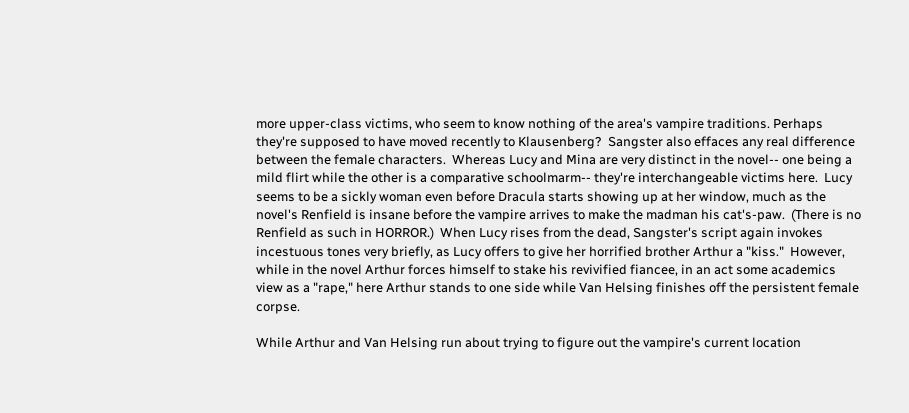more upper-class victims, who seem to know nothing of the area's vampire traditions. Perhaps they're supposed to have moved recently to Klausenberg?  Sangster also effaces any real difference between the female characters.  Whereas Lucy and Mina are very distinct in the novel-- one being a mild flirt while the other is a comparative schoolmarm-- they're interchangeable victims here.  Lucy seems to be a sickly woman even before Dracula starts showing up at her window, much as the novel's Renfield is insane before the vampire arrives to make the madman his cat's-paw.  (There is no Renfield as such in HORROR.)  When Lucy rises from the dead, Sangster's script again invokes incestuous tones very briefly, as Lucy offers to give her horrified brother Arthur a "kiss."  However, while in the novel Arthur forces himself to stake his revivified fiancee, in an act some academics view as a "rape," here Arthur stands to one side while Van Helsing finishes off the persistent female corpse.

While Arthur and Van Helsing run about trying to figure out the vampire's current location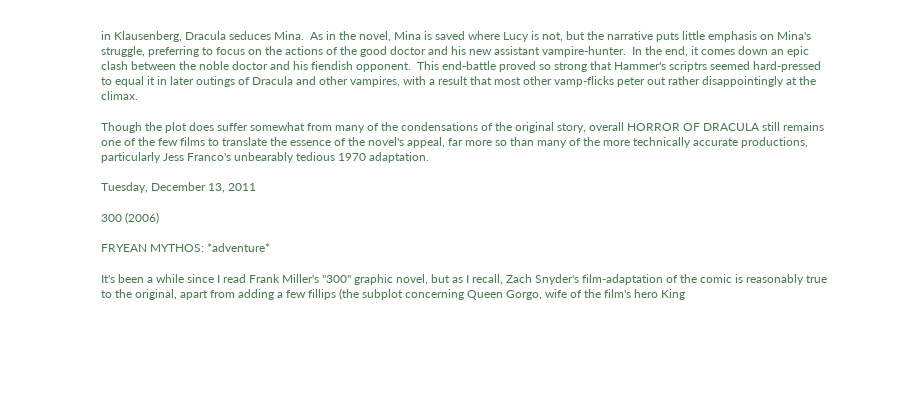in Klausenberg, Dracula seduces Mina.  As in the novel, Mina is saved where Lucy is not, but the narrative puts little emphasis on Mina's struggle, preferring to focus on the actions of the good doctor and his new assistant vampire-hunter.  In the end, it comes down an epic clash between the noble doctor and his fiendish opponent.  This end-battle proved so strong that Hammer's scriptrs seemed hard-pressed to equal it in later outings of Dracula and other vampires, with a result that most other vamp-flicks peter out rather disappointingly at the climax.

Though the plot does suffer somewhat from many of the condensations of the original story, overall HORROR OF DRACULA still remains one of the few films to translate the essence of the novel's appeal, far more so than many of the more technically accurate productions, particularly Jess Franco's unbearably tedious 1970 adaptation.

Tuesday, December 13, 2011

300 (2006)

FRYEAN MYTHOS: *adventure*

It's been a while since I read Frank Miller's "300" graphic novel, but as I recall, Zach Snyder's film-adaptation of the comic is reasonably true to the original, apart from adding a few fillips (the subplot concerning Queen Gorgo, wife of the film's hero King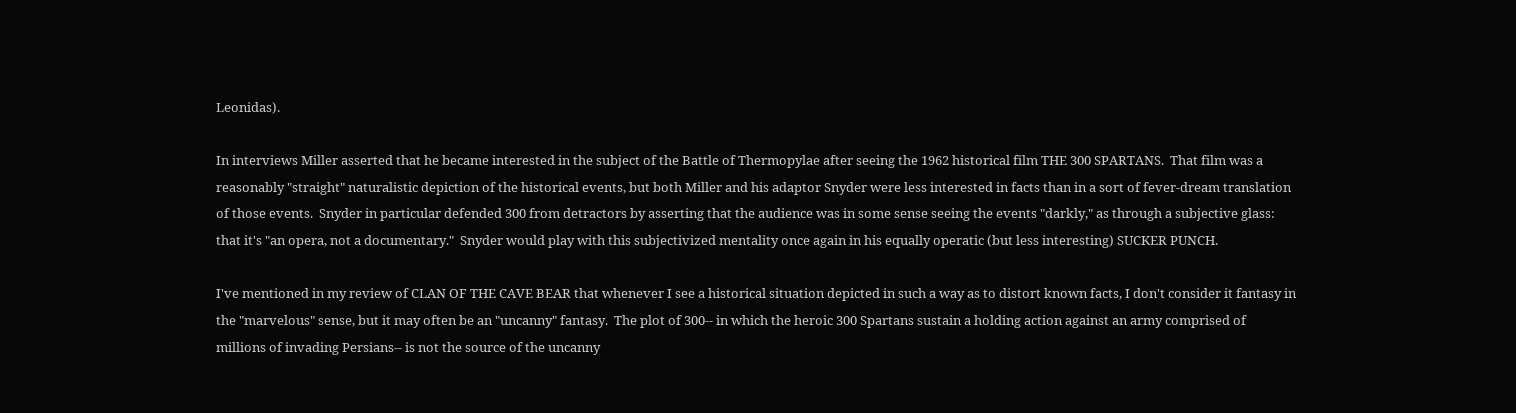Leonidas).

In interviews Miller asserted that he became interested in the subject of the Battle of Thermopylae after seeing the 1962 historical film THE 300 SPARTANS.  That film was a reasonably "straight" naturalistic depiction of the historical events, but both Miller and his adaptor Snyder were less interested in facts than in a sort of fever-dream translation of those events.  Snyder in particular defended 300 from detractors by asserting that the audience was in some sense seeing the events "darkly," as through a subjective glass: that it's "an opera, not a documentary."  Snyder would play with this subjectivized mentality once again in his equally operatic (but less interesting) SUCKER PUNCH.

I've mentioned in my review of CLAN OF THE CAVE BEAR that whenever I see a historical situation depicted in such a way as to distort known facts, I don't consider it fantasy in the "marvelous" sense, but it may often be an "uncanny" fantasy.  The plot of 300-- in which the heroic 300 Spartans sustain a holding action against an army comprised of millions of invading Persians-- is not the source of the uncanny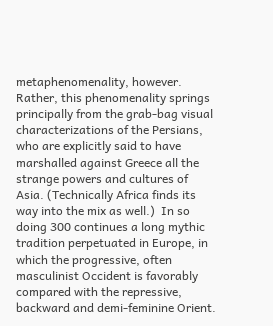metaphenomenality, however. Rather, this phenomenality springs principally from the grab-bag visual characterizations of the Persians, who are explicitly said to have marshalled against Greece all the strange powers and cultures of Asia. (Technically Africa finds its way into the mix as well.)  In so doing 300 continues a long mythic tradition perpetuated in Europe, in which the progressive, often masculinist Occident is favorably compared with the repressive, backward and demi-feminine Orient.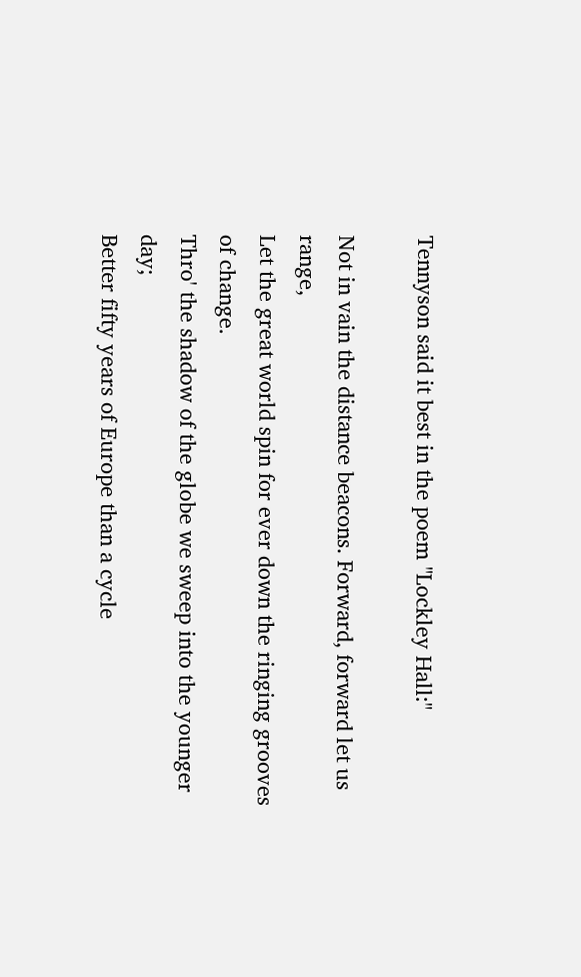Tennyson said it best in the poem "Lockley Hall:"

Not in vain the distance beacons. Forward, forward let us range,
Let the great world spin for ever down the ringing grooves of change.
Thro' the shadow of the globe we sweep into the younger day;
Better fifty years of Europe than a cycle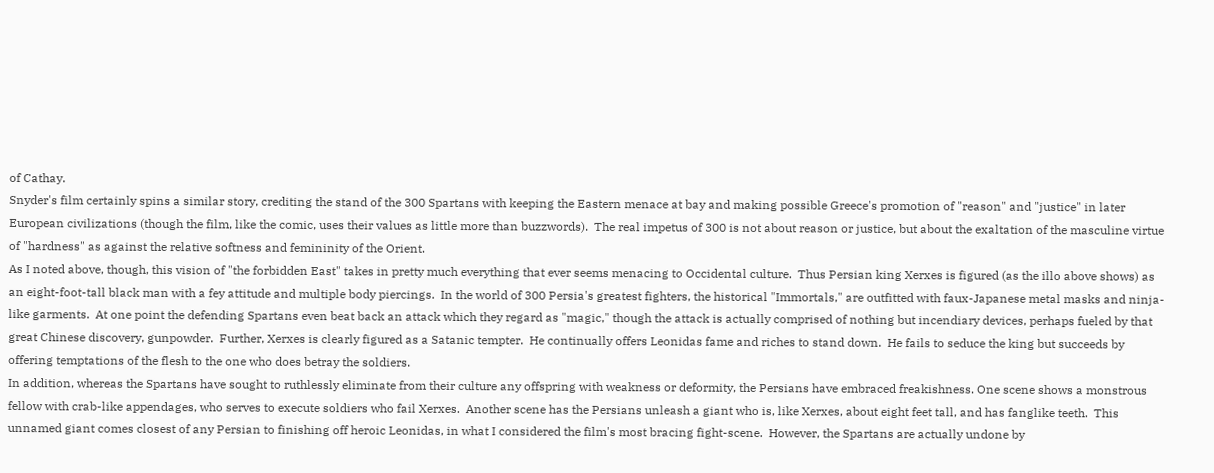of Cathay.
Snyder's film certainly spins a similar story, crediting the stand of the 300 Spartans with keeping the Eastern menace at bay and making possible Greece's promotion of "reason" and "justice" in later European civilizations (though the film, like the comic, uses their values as little more than buzzwords).  The real impetus of 300 is not about reason or justice, but about the exaltation of the masculine virtue of "hardness" as against the relative softness and femininity of the Orient.
As I noted above, though, this vision of "the forbidden East" takes in pretty much everything that ever seems menacing to Occidental culture.  Thus Persian king Xerxes is figured (as the illo above shows) as an eight-foot-tall black man with a fey attitude and multiple body piercings.  In the world of 300 Persia's greatest fighters, the historical "Immortals," are outfitted with faux-Japanese metal masks and ninja-like garments.  At one point the defending Spartans even beat back an attack which they regard as "magic," though the attack is actually comprised of nothing but incendiary devices, perhaps fueled by that great Chinese discovery, gunpowder.  Further, Xerxes is clearly figured as a Satanic tempter.  He continually offers Leonidas fame and riches to stand down.  He fails to seduce the king but succeeds by offering temptations of the flesh to the one who does betray the soldiers.
In addition, whereas the Spartans have sought to ruthlessly eliminate from their culture any offspring with weakness or deformity, the Persians have embraced freakishness. One scene shows a monstrous fellow with crab-like appendages, who serves to execute soldiers who fail Xerxes.  Another scene has the Persians unleash a giant who is, like Xerxes, about eight feet tall, and has fanglike teeth.  This unnamed giant comes closest of any Persian to finishing off heroic Leonidas, in what I considered the film's most bracing fight-scene.  However, the Spartans are actually undone by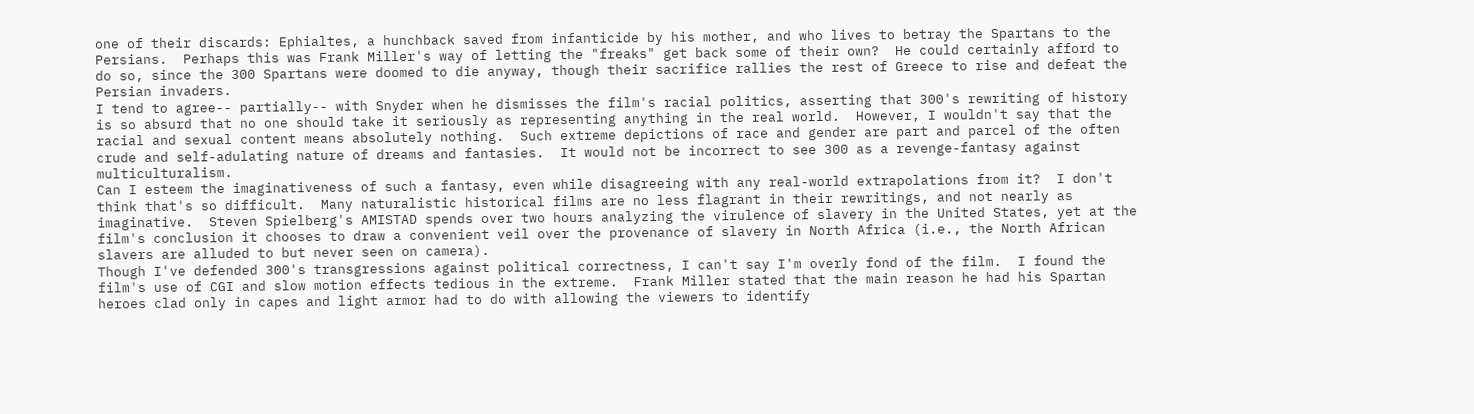one of their discards: Ephialtes, a hunchback saved from infanticide by his mother, and who lives to betray the Spartans to the Persians.  Perhaps this was Frank Miller's way of letting the "freaks" get back some of their own?  He could certainly afford to do so, since the 300 Spartans were doomed to die anyway, though their sacrifice rallies the rest of Greece to rise and defeat the Persian invaders.
I tend to agree-- partially-- with Snyder when he dismisses the film's racial politics, asserting that 300's rewriting of history is so absurd that no one should take it seriously as representing anything in the real world.  However, I wouldn't say that the racial and sexual content means absolutely nothing.  Such extreme depictions of race and gender are part and parcel of the often crude and self-adulating nature of dreams and fantasies.  It would not be incorrect to see 300 as a revenge-fantasy against multiculturalism.
Can I esteem the imaginativeness of such a fantasy, even while disagreeing with any real-world extrapolations from it?  I don't think that's so difficult.  Many naturalistic historical films are no less flagrant in their rewritings, and not nearly as imaginative.  Steven Spielberg's AMISTAD spends over two hours analyzing the virulence of slavery in the United States, yet at the film's conclusion it chooses to draw a convenient veil over the provenance of slavery in North Africa (i.e., the North African slavers are alluded to but never seen on camera).
Though I've defended 300's transgressions against political correctness, I can't say I'm overly fond of the film.  I found the film's use of CGI and slow motion effects tedious in the extreme.  Frank Miller stated that the main reason he had his Spartan heroes clad only in capes and light armor had to do with allowing the viewers to identify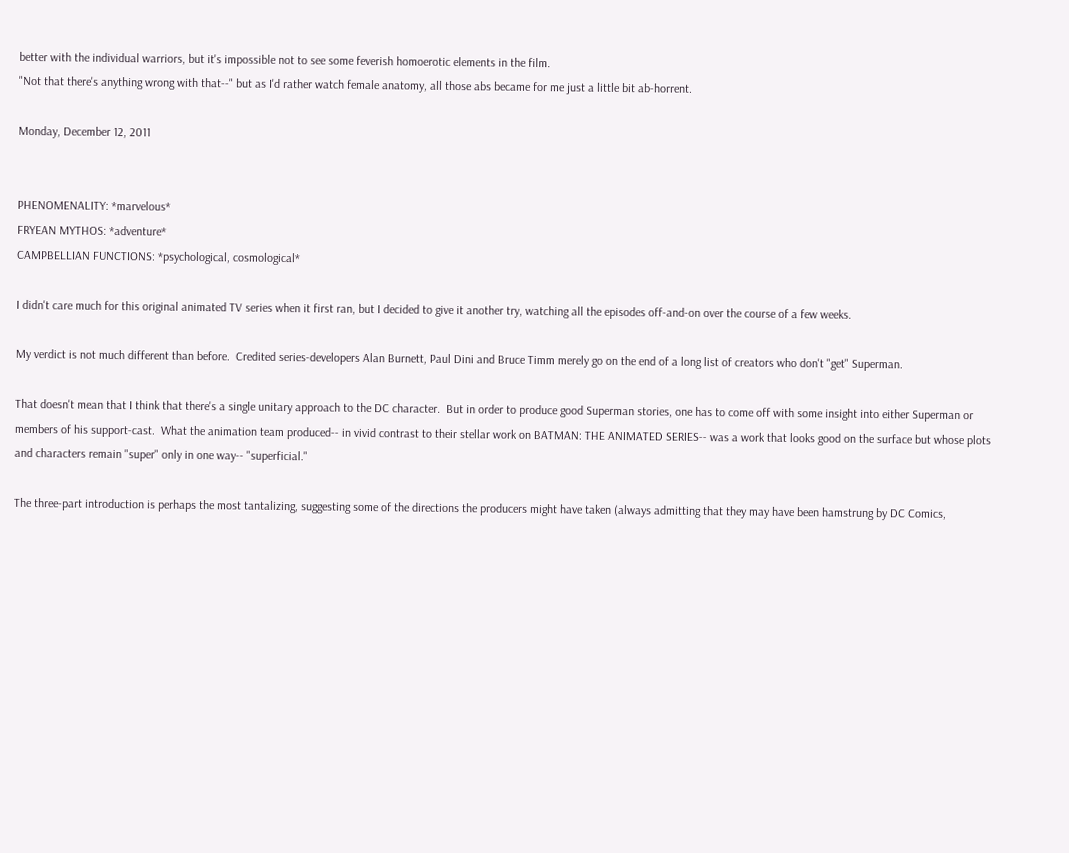better with the individual warriors, but it's impossible not to see some feverish homoerotic elements in the film.
"Not that there's anything wrong with that--" but as I'd rather watch female anatomy, all those abs became for me just a little bit ab-horrent.

Monday, December 12, 2011


PHENOMENALITY: *marvelous*
FRYEAN MYTHOS: *adventure*
CAMPBELLIAN FUNCTIONS: *psychological, cosmological*

I didn't care much for this original animated TV series when it first ran, but I decided to give it another try, watching all the episodes off-and-on over the course of a few weeks.

My verdict is not much different than before.  Credited series-developers Alan Burnett, Paul Dini and Bruce Timm merely go on the end of a long list of creators who don't "get" Superman.

That doesn't mean that I think that there's a single unitary approach to the DC character.  But in order to produce good Superman stories, one has to come off with some insight into either Superman or members of his support-cast.  What the animation team produced-- in vivid contrast to their stellar work on BATMAN: THE ANIMATED SERIES-- was a work that looks good on the surface but whose plots and characters remain "super" only in one way-- "superficial."

The three-part introduction is perhaps the most tantalizing, suggesting some of the directions the producers might have taken (always admitting that they may have been hamstrung by DC Comics,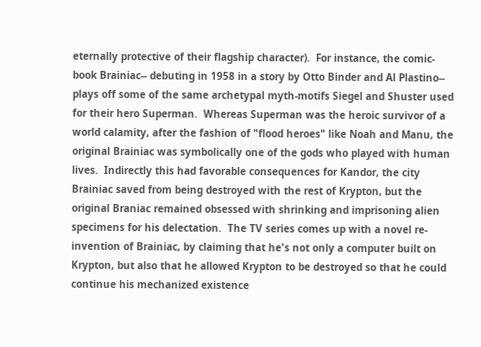eternally protective of their flagship character).  For instance, the comic-book Brainiac-- debuting in 1958 in a story by Otto Binder and Al Plastino-- plays off some of the same archetypal myth-motifs Siegel and Shuster used for their hero Superman.  Whereas Superman was the heroic survivor of a world calamity, after the fashion of "flood heroes" like Noah and Manu, the original Brainiac was symbolically one of the gods who played with human lives.  Indirectly this had favorable consequences for Kandor, the city Brainiac saved from being destroyed with the rest of Krypton, but the original Braniac remained obsessed with shrinking and imprisoning alien specimens for his delectation.  The TV series comes up with a novel re-invention of Brainiac, by claiming that he's not only a computer built on Krypton, but also that he allowed Krypton to be destroyed so that he could continue his mechanized existence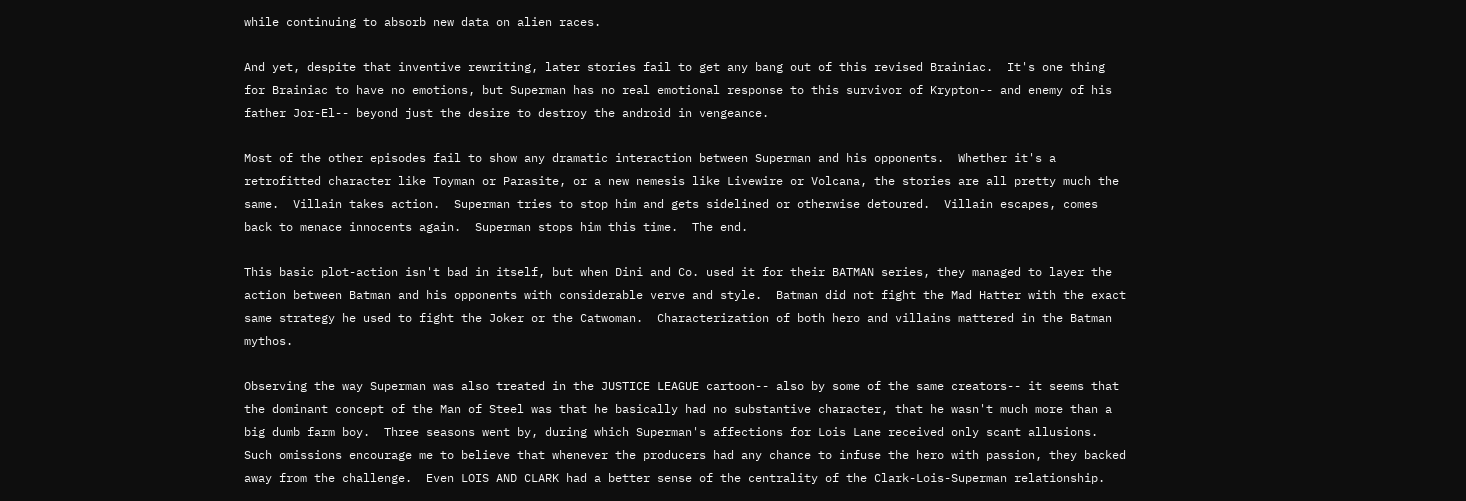while continuing to absorb new data on alien races.

And yet, despite that inventive rewriting, later stories fail to get any bang out of this revised Brainiac.  It's one thing for Brainiac to have no emotions, but Superman has no real emotional response to this survivor of Krypton-- and enemy of his father Jor-El-- beyond just the desire to destroy the android in vengeance.

Most of the other episodes fail to show any dramatic interaction between Superman and his opponents.  Whether it's a retrofitted character like Toyman or Parasite, or a new nemesis like Livewire or Volcana, the stories are all pretty much the same.  Villain takes action.  Superman tries to stop him and gets sidelined or otherwise detoured.  Villain escapes, comes back to menace innocents again.  Superman stops him this time.  The end.

This basic plot-action isn't bad in itself, but when Dini and Co. used it for their BATMAN series, they managed to layer the action between Batman and his opponents with considerable verve and style.  Batman did not fight the Mad Hatter with the exact same strategy he used to fight the Joker or the Catwoman.  Characterization of both hero and villains mattered in the Batman mythos.

Observing the way Superman was also treated in the JUSTICE LEAGUE cartoon-- also by some of the same creators-- it seems that the dominant concept of the Man of Steel was that he basically had no substantive character, that he wasn't much more than a big dumb farm boy.  Three seasons went by, during which Superman's affections for Lois Lane received only scant allusions.  Such omissions encourage me to believe that whenever the producers had any chance to infuse the hero with passion, they backed away from the challenge.  Even LOIS AND CLARK had a better sense of the centrality of the Clark-Lois-Superman relationship.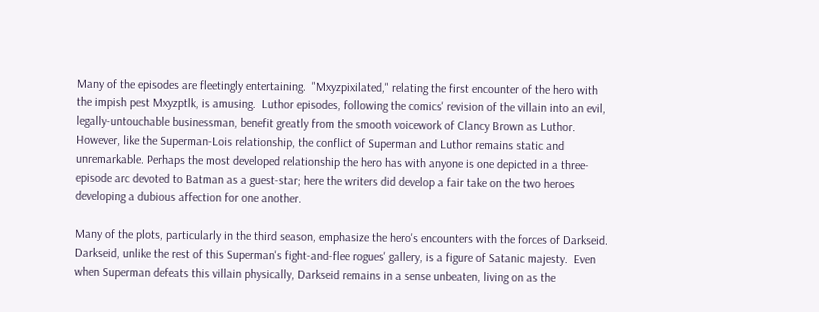Many of the episodes are fleetingly entertaining.  "Mxyzpixilated," relating the first encounter of the hero with the impish pest Mxyzptlk, is amusing.  Luthor episodes, following the comics' revision of the villain into an evil, legally-untouchable businessman, benefit greatly from the smooth voicework of Clancy Brown as Luthor. However, like the Superman-Lois relationship, the conflict of Superman and Luthor remains static and unremarkable. Perhaps the most developed relationship the hero has with anyone is one depicted in a three-episode arc devoted to Batman as a guest-star; here the writers did develop a fair take on the two heroes developing a dubious affection for one another.

Many of the plots, particularly in the third season, emphasize the hero's encounters with the forces of Darkseid.  Darkseid, unlike the rest of this Superman's fight-and-flee rogues' gallery, is a figure of Satanic majesty.  Even when Superman defeats this villain physically, Darkseid remains in a sense unbeaten, living on as the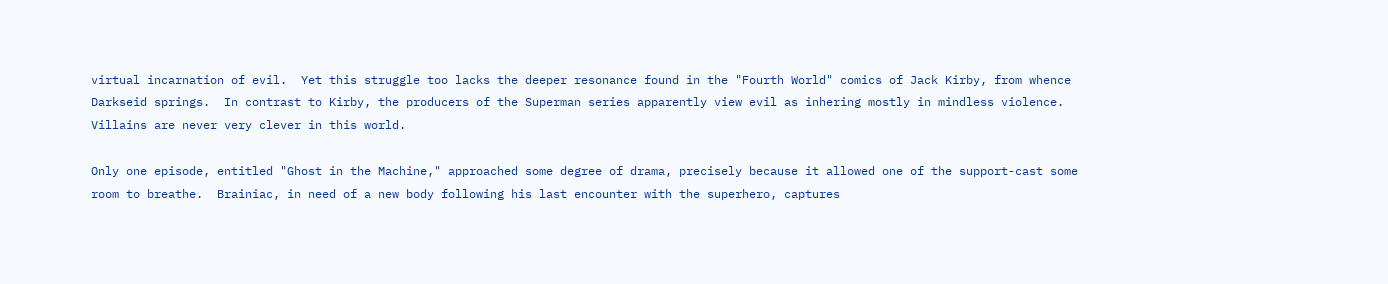virtual incarnation of evil.  Yet this struggle too lacks the deeper resonance found in the "Fourth World" comics of Jack Kirby, from whence Darkseid springs.  In contrast to Kirby, the producers of the Superman series apparently view evil as inhering mostly in mindless violence.  Villains are never very clever in this world.

Only one episode, entitled "Ghost in the Machine," approached some degree of drama, precisely because it allowed one of the support-cast some room to breathe.  Brainiac, in need of a new body following his last encounter with the superhero, captures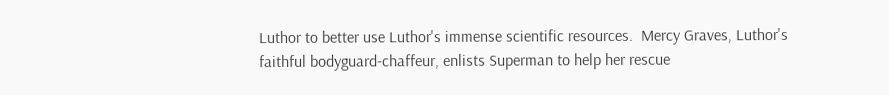Luthor to better use Luthor's immense scientific resources.  Mercy Graves, Luthor's faithful bodyguard-chaffeur, enlists Superman to help her rescue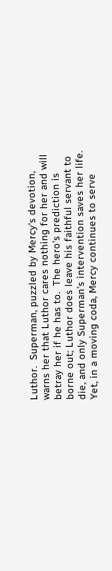Luthor.  Superman, puzzled by Mercy's devotion, warns her that Luthor cares nothing for her and will betray her if he has to.  The hero's prediction is borne out; Luthor does leave his faithful servant to die, and only Superman's intervention saves her life.  Yet, in a moving coda, Mercy continues to serve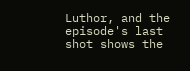Luthor, and the episode's last shot shows the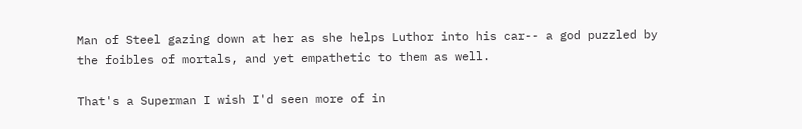Man of Steel gazing down at her as she helps Luthor into his car-- a god puzzled by the foibles of mortals, and yet empathetic to them as well.

That's a Superman I wish I'd seen more of in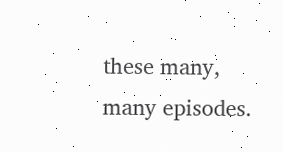these many, many episodes.